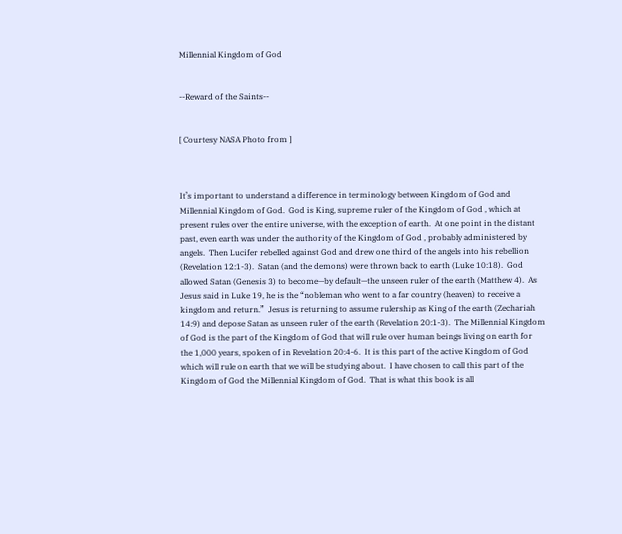Millennial Kingdom of God


--Reward of the Saints--


[ Courtesy NASA Photo from ]



It’s important to understand a difference in terminology between Kingdom of God and Millennial Kingdom of God.  God is King, supreme ruler of the Kingdom of God , which at present rules over the entire universe, with the exception of earth.  At one point in the distant past, even earth was under the authority of the Kingdom of God , probably administered by angels.  Then Lucifer rebelled against God and drew one third of the angels into his rebellion (Revelation 12:1-3).  Satan (and the demons) were thrown back to earth (Luke 10:18).  God allowed Satan (Genesis 3) to become—by default—the unseen ruler of the earth (Matthew 4).  As Jesus said in Luke 19, he is the “nobleman who went to a far country (heaven) to receive a kingdom and return.”  Jesus is returning to assume rulership as King of the earth (Zechariah 14:9) and depose Satan as unseen ruler of the earth (Revelation 20:1-3).  The Millennial Kingdom of God is the part of the Kingdom of God that will rule over human beings living on earth for the 1,000 years, spoken of in Revelation 20:4-6.  It is this part of the active Kingdom of God which will rule on earth that we will be studying about.  I have chosen to call this part of the Kingdom of God the Millennial Kingdom of God.  That is what this book is all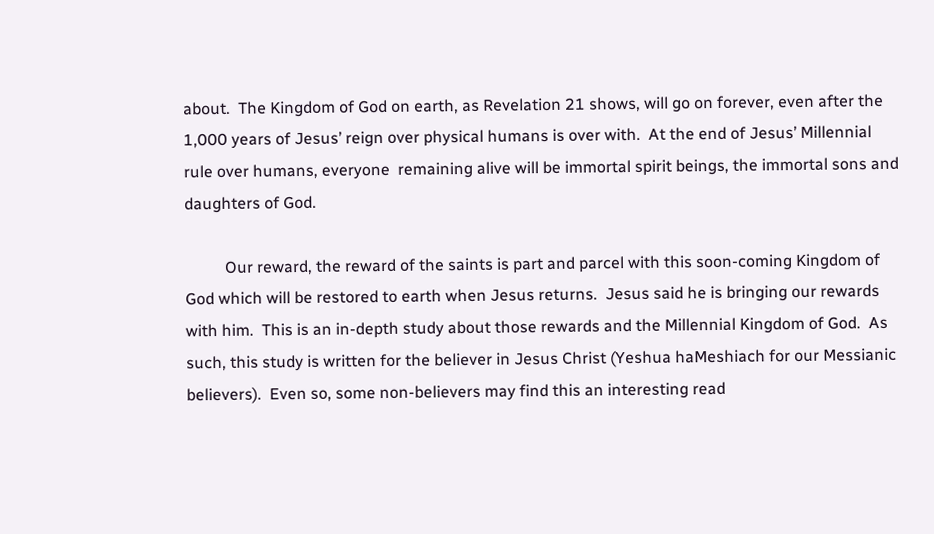about.  The Kingdom of God on earth, as Revelation 21 shows, will go on forever, even after the 1,000 years of Jesus’ reign over physical humans is over with.  At the end of Jesus’ Millennial rule over humans, everyone  remaining alive will be immortal spirit beings, the immortal sons and daughters of God.

          Our reward, the reward of the saints is part and parcel with this soon-coming Kingdom of God which will be restored to earth when Jesus returns.  Jesus said he is bringing our rewards with him.  This is an in-depth study about those rewards and the Millennial Kingdom of God.  As such, this study is written for the believer in Jesus Christ (Yeshua haMeshiach for our Messianic believers).  Even so, some non-believers may find this an interesting read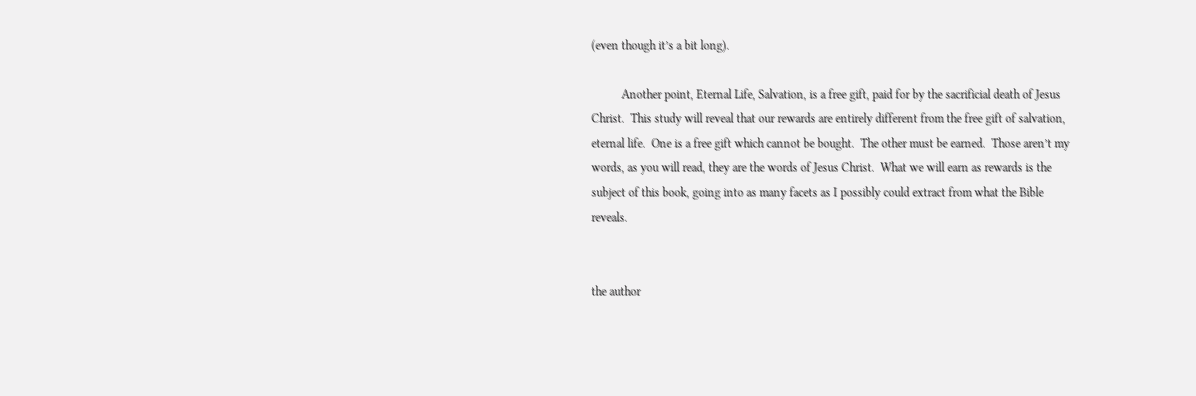(even though it’s a bit long).

          Another point, Eternal Life, Salvation, is a free gift, paid for by the sacrificial death of Jesus Christ.  This study will reveal that our rewards are entirely different from the free gift of salvation, eternal life.  One is a free gift which cannot be bought.  The other must be earned.  Those aren’t my words, as you will read, they are the words of Jesus Christ.  What we will earn as rewards is the subject of this book, going into as many facets as I possibly could extract from what the Bible reveals.


the author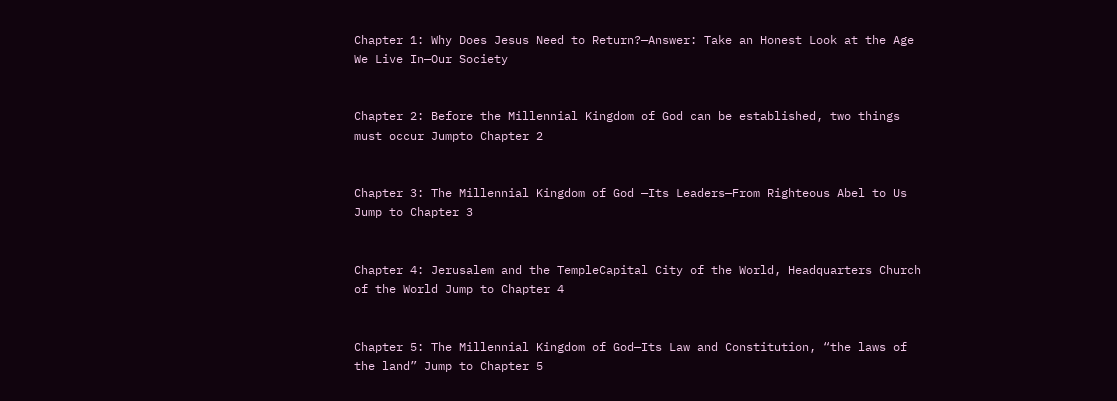Chapter 1: Why Does Jesus Need to Return?—Answer: Take an Honest Look at the Age We Live In—Our Society


Chapter 2: Before the Millennial Kingdom of God can be established, two things must occur Jumpto Chapter 2


Chapter 3: The Millennial Kingdom of God —Its Leaders—From Righteous Abel to Us Jump to Chapter 3


Chapter 4: Jerusalem and the TempleCapital City of the World, Headquarters Church of the World Jump to Chapter 4


Chapter 5: The Millennial Kingdom of God—Its Law and Constitution, “the laws of the land” Jump to Chapter 5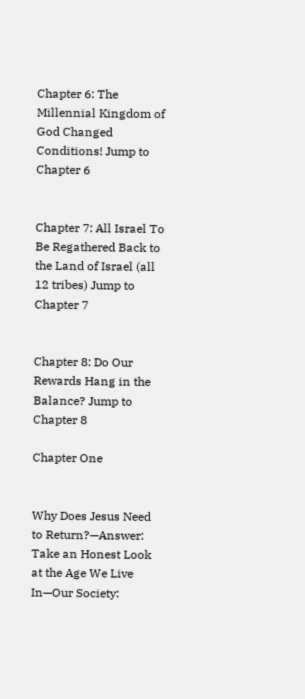Chapter 6: The Millennial Kingdom of God Changed Conditions! Jump to Chapter 6


Chapter 7: All Israel To Be Regathered Back to the Land of Israel (all 12 tribes) Jump to Chapter 7


Chapter 8: Do Our Rewards Hang in the Balance? Jump to Chapter 8

Chapter One


Why Does Jesus Need to Return?—Answer: Take an Honest Look at the Age We Live In—Our Society: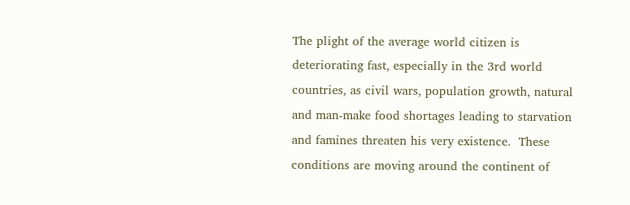The plight of the average world citizen is deteriorating fast, especially in the 3rd world countries, as civil wars, population growth, natural and man-make food shortages leading to starvation and famines threaten his very existence.  These conditions are moving around the continent of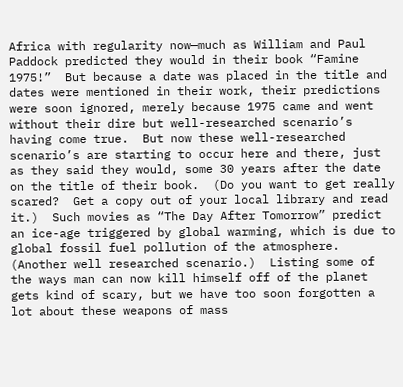Africa with regularity now—much as William and Paul Paddock predicted they would in their book “Famine 1975!”  But because a date was placed in the title and dates were mentioned in their work, their predictions were soon ignored, merely because 1975 came and went without their dire but well-researched scenario’s having come true.  But now these well-researched  scenario’s are starting to occur here and there, just as they said they would, some 30 years after the date on the title of their book.  (Do you want to get really scared?  Get a copy out of your local library and read it.)  Such movies as “The Day After Tomorrow” predict an ice-age triggered by global warming, which is due to global fossil fuel pollution of the atmosphere.  (Another well researched scenario.)  Listing some of the ways man can now kill himself off of the planet gets kind of scary, but we have too soon forgotten a lot about these weapons of mass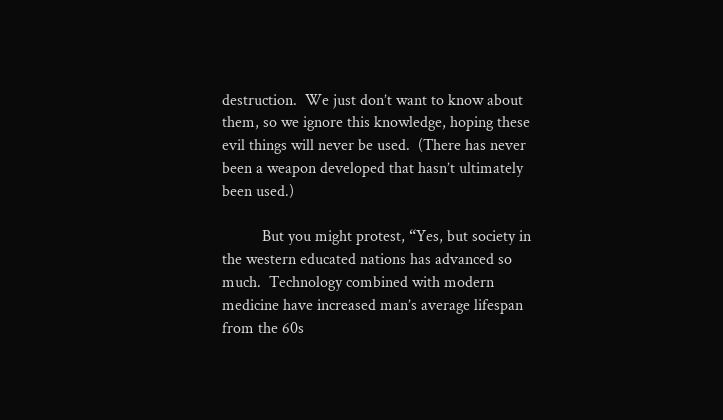destruction.  We just don’t want to know about them, so we ignore this knowledge, hoping these evil things will never be used.  (There has never been a weapon developed that hasn’t ultimately been used.)

          But you might protest, “Yes, but society in the western educated nations has advanced so much.  Technology combined with modern medicine have increased man’s average lifespan from the 60s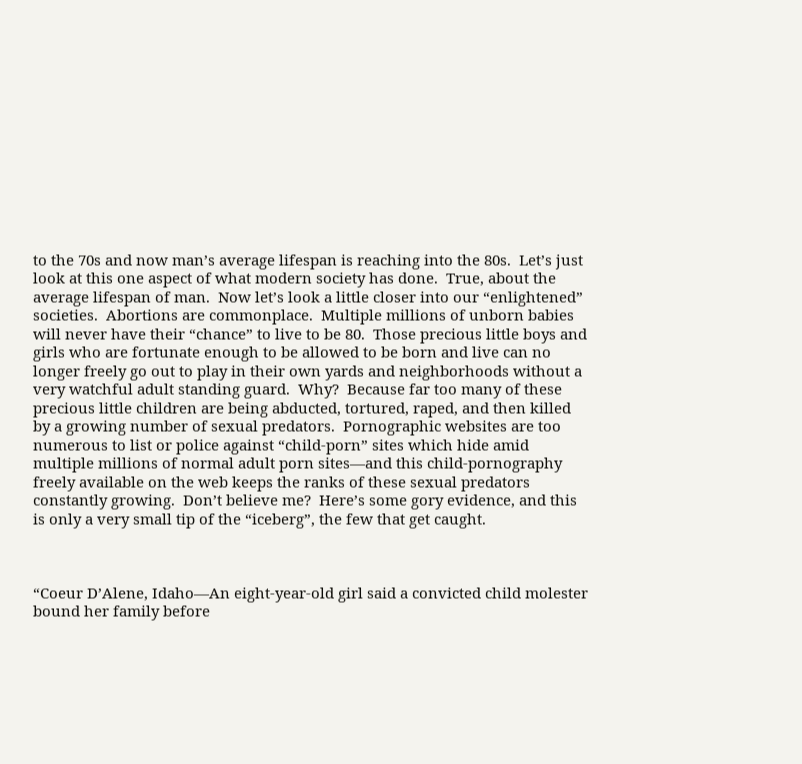to the 70s and now man’s average lifespan is reaching into the 80s.  Let’s just look at this one aspect of what modern society has done.  True, about the average lifespan of man.  Now let’s look a little closer into our “enlightened” societies.  Abortions are commonplace.  Multiple millions of unborn babies will never have their “chance” to live to be 80.  Those precious little boys and girls who are fortunate enough to be allowed to be born and live can no longer freely go out to play in their own yards and neighborhoods without a very watchful adult standing guard.  Why?  Because far too many of these precious little children are being abducted, tortured, raped, and then killed by a growing number of sexual predators.  Pornographic websites are too numerous to list or police against “child-porn” sites which hide amid multiple millions of normal adult porn sites—and this child-pornography freely available on the web keeps the ranks of these sexual predators constantly growing.  Don’t believe me?  Here’s some gory evidence, and this is only a very small tip of the “iceberg”, the few that get caught.



“Coeur D’Alene, Idaho—An eight-year-old girl said a convicted child molester bound her family before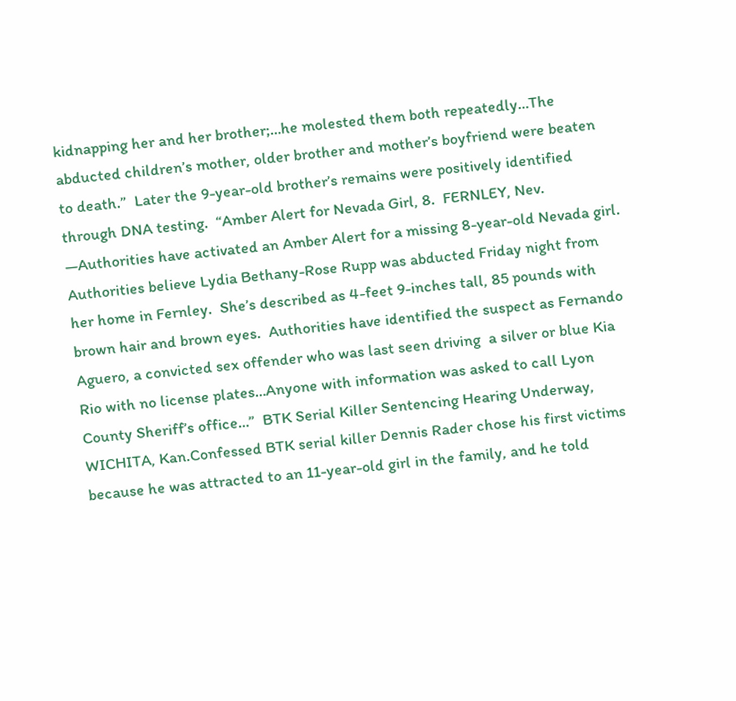kidnapping her and her brother;…he molested them both repeatedly…The abducted children’s mother, older brother and mother’s boyfriend were beaten to death.”  Later the 9-year-old brother’s remains were positively identified through DNA testing.  “Amber Alert for Nevada Girl, 8.  FERNLEY, Nev. —Authorities have activated an Amber Alert for a missing 8-year-old Nevada girl.  Authorities believe Lydia Bethany-Rose Rupp was abducted Friday night from her home in Fernley.  She’s described as 4-feet 9-inches tall, 85 pounds with brown hair and brown eyes.  Authorities have identified the suspect as Fernando Aguero, a convicted sex offender who was last seen driving  a silver or blue Kia Rio with no license plates…Anyone with information was asked to call Lyon County Sheriff’s office…”  BTK Serial Killer Sentencing Hearing Underway, WICHITA, Kan.Confessed BTK serial killer Dennis Rader chose his first victims because he was attracted to an 11-year-old girl in the family, and he told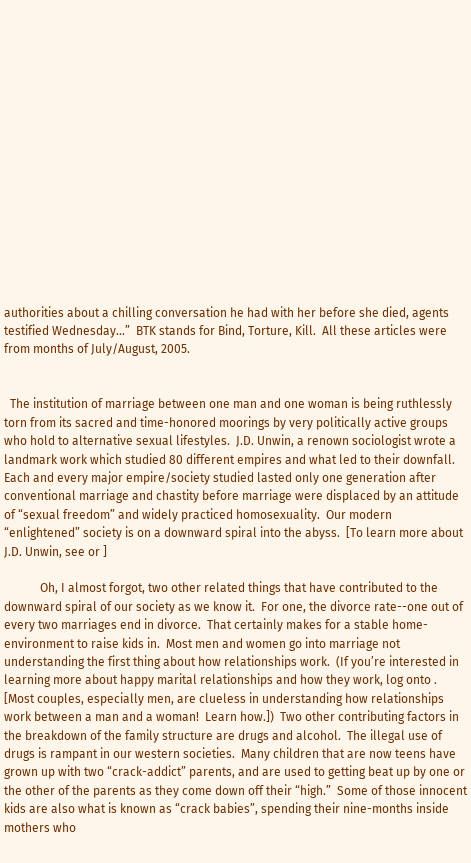authorities about a chilling conversation he had with her before she died, agents testified Wednesday…”  BTK stands for Bind, Torture, Kill.  All these articles were from months of July/August, 2005.


  The institution of marriage between one man and one woman is being ruthlessly torn from its sacred and time-honored moorings by very politically active groups who hold to alternative sexual lifestyles.  J.D. Unwin, a renown sociologist wrote a landmark work which studied 80 different empires and what led to their downfall.  Each and every major empire/society studied lasted only one generation after conventional marriage and chastity before marriage were displaced by an attitude of “sexual freedom” and widely practiced homosexuality.  Our modern “enlightened” society is on a downward spiral into the abyss.  [To learn more about J.D. Unwin, see or ]

            Oh, I almost forgot, two other related things that have contributed to the downward spiral of our society as we know it.  For one, the divorce rate--one out of every two marriages end in divorce.  That certainly makes for a stable home-environment to raise kids in.  Most men and women go into marriage not understanding the first thing about how relationships work.  (If you’re interested in learning more about happy marital relationships and how they work, log onto . [Most couples, especially men, are clueless in understanding how relationships work between a man and a woman!  Learn how.])  Two other contributing factors in the breakdown of the family structure are drugs and alcohol.  The illegal use of drugs is rampant in our western societies.  Many children that are now teens have grown up with two “crack-addict” parents, and are used to getting beat up by one or the other of the parents as they come down off their “high.”  Some of those innocent kids are also what is known as “crack babies”, spending their nine-months inside mothers who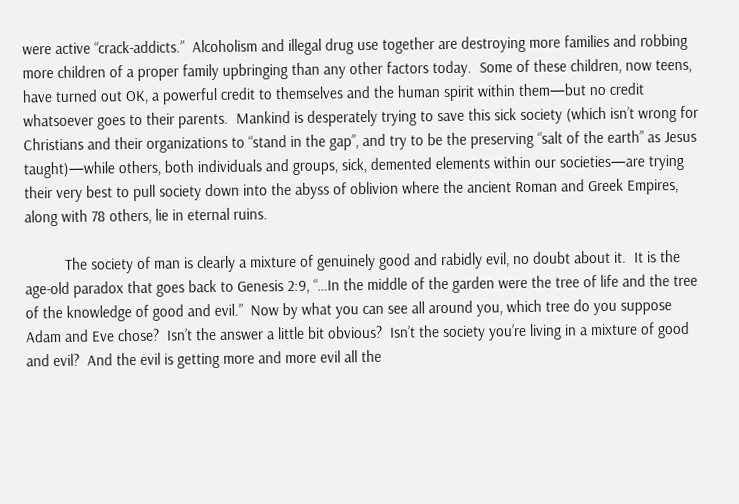were active “crack-addicts.”  Alcoholism and illegal drug use together are destroying more families and robbing more children of a proper family upbringing than any other factors today.  Some of these children, now teens, have turned out OK, a powerful credit to themselves and the human spirit within them—but no credit whatsoever goes to their parents.  Mankind is desperately trying to save this sick society (which isn’t wrong for Christians and their organizations to “stand in the gap”, and try to be the preserving “salt of the earth” as Jesus taught)—while others, both individuals and groups, sick, demented elements within our societies—are trying their very best to pull society down into the abyss of oblivion where the ancient Roman and Greek Empires, along with 78 others, lie in eternal ruins.

          The society of man is clearly a mixture of genuinely good and rabidly evil, no doubt about it.  It is the age-old paradox that goes back to Genesis 2:9, “…In the middle of the garden were the tree of life and the tree of the knowledge of good and evil.”  Now by what you can see all around you, which tree do you suppose Adam and Eve chose?  Isn’t the answer a little bit obvious?  Isn’t the society you’re living in a mixture of good and evil?  And the evil is getting more and more evil all the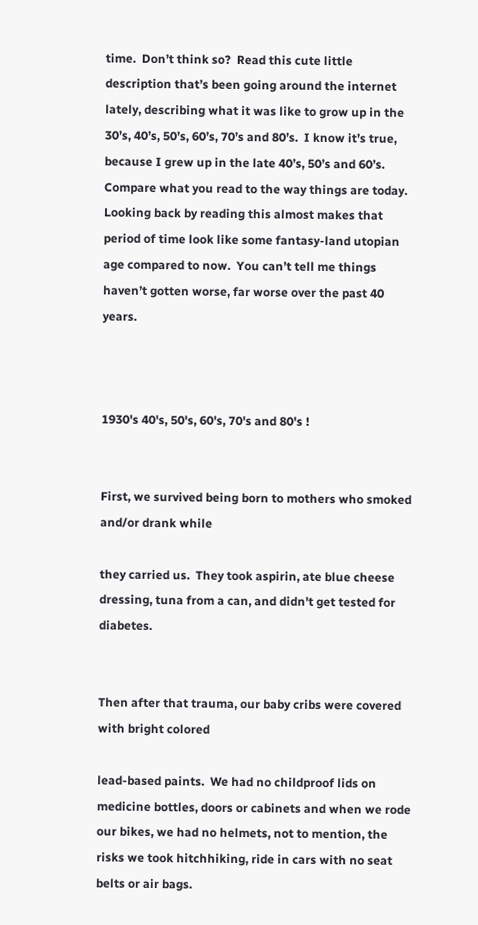time.  Don’t think so?  Read this cute little description that’s been going around the internet lately, describing what it was like to grow up in the 30’s, 40’s, 50’s, 60’s, 70’s and 80’s.  I know it’s true, because I grew up in the late 40’s, 50’s and 60’s.  Compare what you read to the way things are today.  Looking back by reading this almost makes that period of time look like some fantasy-land utopian age compared to now.  You can’t tell me things haven’t gotten worse, far worse over the past 40 years.



1930's 40's, 50's, 60's, 70's and 80's !


First, we survived being born to mothers who smoked and/or drank while

they carried us.  They took aspirin, ate blue cheese dressing, tuna from a can, and didn't get tested for diabetes.


Then after that trauma, our baby cribs were covered with bright colored

lead-based paints.  We had no childproof lids on medicine bottles, doors or cabinets and when we rode our bikes, we had no helmets, not to mention, the risks we took hitchhiking, ride in cars with no seat belts or air bags.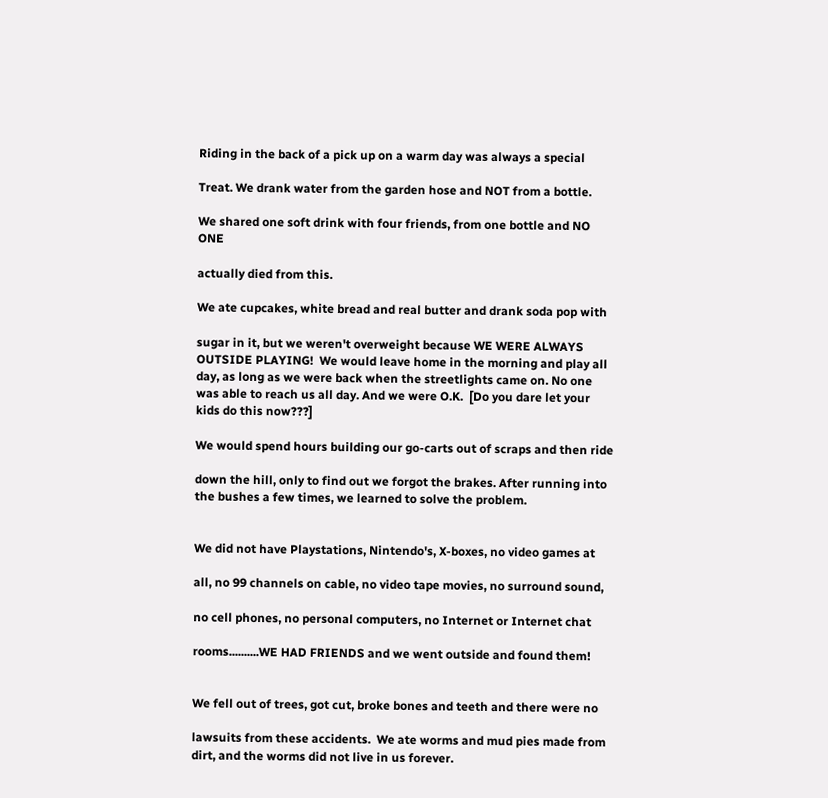Riding in the back of a pick up on a warm day was always a special

Treat. We drank water from the garden hose and NOT from a bottle.

We shared one soft drink with four friends, from one bottle and NO ONE

actually died from this.

We ate cupcakes, white bread and real butter and drank soda pop with

sugar in it, but we weren't overweight because WE WERE ALWAYS OUTSIDE PLAYING!  We would leave home in the morning and play all day, as long as we were back when the streetlights came on. No one was able to reach us all day. And we were O.K.  [Do you dare let your kids do this now???]

We would spend hours building our go-carts out of scraps and then ride

down the hill, only to find out we forgot the brakes. After running into the bushes a few times, we learned to solve the problem.


We did not have Playstations, Nintendo's, X-boxes, no video games at

all, no 99 channels on cable, no video tape movies, no surround sound,

no cell phones, no personal computers, no Internet or Internet chat

rooms..........WE HAD FRIENDS and we went outside and found them!


We fell out of trees, got cut, broke bones and teeth and there were no

lawsuits from these accidents.  We ate worms and mud pies made from dirt, and the worms did not live in us forever.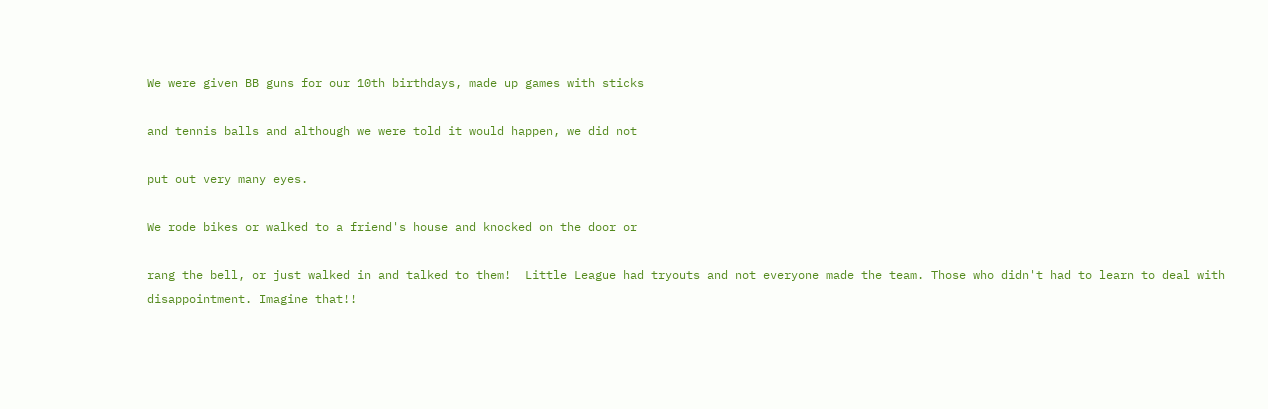We were given BB guns for our 10th birthdays, made up games with sticks

and tennis balls and although we were told it would happen, we did not

put out very many eyes.

We rode bikes or walked to a friend's house and knocked on the door or

rang the bell, or just walked in and talked to them!  Little League had tryouts and not everyone made the team. Those who didn't had to learn to deal with disappointment. Imagine that!!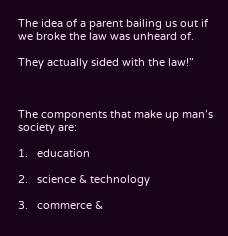The idea of a parent bailing us out if we broke the law was unheard of.

They actually sided with the law!”



The components that make up man’s society are:

1.   education

2.   science & technology

3.   commerce &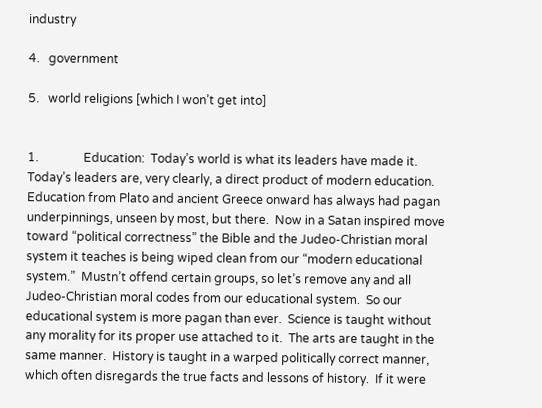industry

4.   government

5.   world religions [which I won’t get into]


1.               Education:  Today’s world is what its leaders have made it.  Today’s leaders are, very clearly, a direct product of modern education.  Education from Plato and ancient Greece onward has always had pagan underpinnings, unseen by most, but there.  Now in a Satan inspired move toward “political correctness” the Bible and the Judeo-Christian moral system it teaches is being wiped clean from our “modern educational system.”  Mustn’t offend certain groups, so let’s remove any and all Judeo-Christian moral codes from our educational system.  So our educational system is more pagan than ever.  Science is taught without any morality for its proper use attached to it.  The arts are taught in the same manner.  History is taught in a warped politically correct manner, which often disregards the true facts and lessons of history.  If it were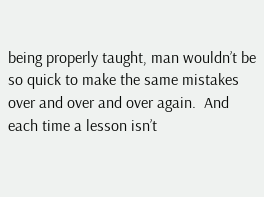being properly taught, man wouldn’t be so quick to make the same mistakes over and over and over again.  And each time a lesson isn’t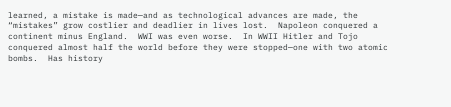learned, a mistake is made—and as technological advances are made, the “mistakes” grow costlier and deadlier in lives lost.  Napoleon conquered a continent minus England.  WWI was even worse.  In WWII Hitler and Tojo conquered almost half the world before they were stopped—one with two atomic bombs.  Has history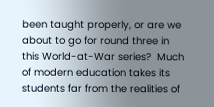been taught properly, or are we about to go for round three in this World-at-War series?  Much of modern education takes its students far from the realities of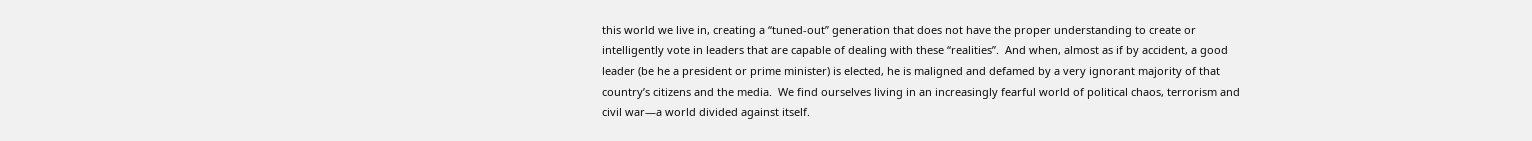this world we live in, creating a “tuned-out” generation that does not have the proper understanding to create or intelligently vote in leaders that are capable of dealing with these “realities”.  And when, almost as if by accident, a good leader (be he a president or prime minister) is elected, he is maligned and defamed by a very ignorant majority of that country’s citizens and the media.  We find ourselves living in an increasingly fearful world of political chaos, terrorism and civil war—a world divided against itself.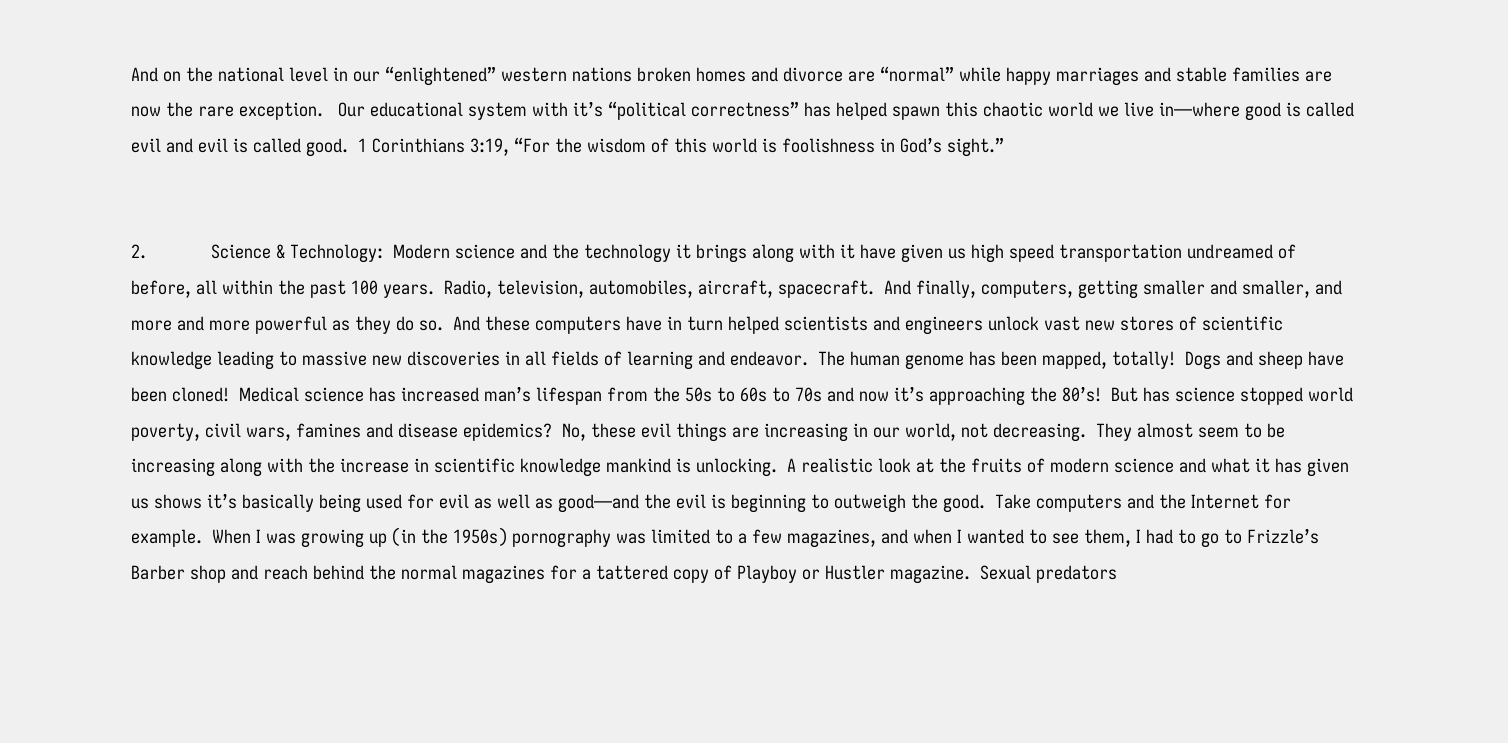And on the national level in our “enlightened” western nations broken homes and divorce are “normal” while happy marriages and stable families are now the rare exception.   Our educational system with it’s “political correctness” has helped spawn this chaotic world we live in—where good is called evil and evil is called good.  1 Corinthians 3:19, “For the wisdom of this world is foolishness in God’s sight.”


2.             Science & Technology:  Modern science and the technology it brings along with it have given us high speed transportation undreamed of before, all within the past 100 years.  Radio, television, automobiles, aircraft, spacecraft.  And finally, computers, getting smaller and smaller, and more and more powerful as they do so.  And these computers have in turn helped scientists and engineers unlock vast new stores of scientific knowledge leading to massive new discoveries in all fields of learning and endeavor.  The human genome has been mapped, totally!  Dogs and sheep have been cloned!  Medical science has increased man’s lifespan from the 50s to 60s to 70s and now it’s approaching the 80’s!  But has science stopped world poverty, civil wars, famines and disease epidemics?  No, these evil things are increasing in our world, not decreasing.  They almost seem to be increasing along with the increase in scientific knowledge mankind is unlocking.  A realistic look at the fruits of modern science and what it has given us shows it’s basically being used for evil as well as good—and the evil is beginning to outweigh the good.  Take computers and the Internet for example.  When I was growing up (in the 1950s) pornography was limited to a few magazines, and when I wanted to see them, I had to go to Frizzle’s Barber shop and reach behind the normal magazines for a tattered copy of Playboy or Hustler magazine.  Sexual predators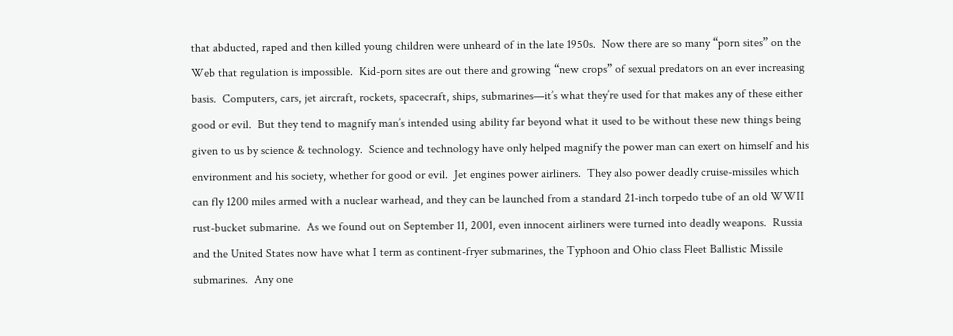that abducted, raped and then killed young children were unheard of in the late 1950s.  Now there are so many “porn sites” on the Web that regulation is impossible.  Kid-porn sites are out there and growing “new crops” of sexual predators on an ever increasing basis.  Computers, cars, jet aircraft, rockets, spacecraft, ships, submarines—it’s what they’re used for that makes any of these either good or evil.  But they tend to magnify man’s intended using ability far beyond what it used to be without these new things being given to us by science & technology.  Science and technology have only helped magnify the power man can exert on himself and his environment and his society, whether for good or evil.  Jet engines power airliners.  They also power deadly cruise-missiles which can fly 1200 miles armed with a nuclear warhead, and they can be launched from a standard 21-inch torpedo tube of an old WWII rust-bucket submarine.  As we found out on September 11, 2001, even innocent airliners were turned into deadly weapons.  Russia and the United States now have what I term as continent-fryer submarines, the Typhoon and Ohio class Fleet Ballistic Missile submarines.  Any one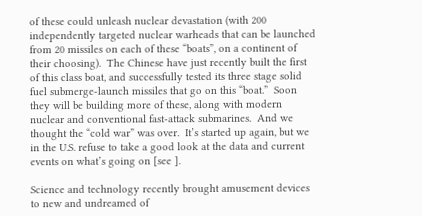of these could unleash nuclear devastation (with 200 independently targeted nuclear warheads that can be launched from 20 missiles on each of these “boats”, on a continent of their choosing).  The Chinese have just recently built the first of this class boat, and successfully tested its three stage solid fuel submerge-launch missiles that go on this “boat.”  Soon they will be building more of these, along with modern nuclear and conventional fast-attack submarines.  And we thought the “cold war” was over.  It’s started up again, but we in the U.S. refuse to take a good look at the data and current events on what’s going on [see ].

Science and technology recently brought amusement devices to new and undreamed of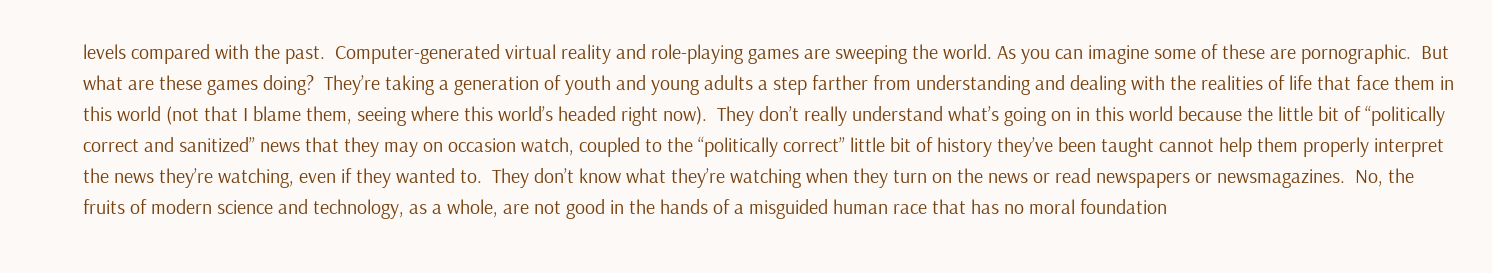levels compared with the past.  Computer-generated virtual reality and role-playing games are sweeping the world. As you can imagine some of these are pornographic.  But what are these games doing?  They’re taking a generation of youth and young adults a step farther from understanding and dealing with the realities of life that face them in this world (not that I blame them, seeing where this world’s headed right now).  They don’t really understand what’s going on in this world because the little bit of “politically correct and sanitized” news that they may on occasion watch, coupled to the “politically correct” little bit of history they’ve been taught cannot help them properly interpret the news they’re watching, even if they wanted to.  They don’t know what they’re watching when they turn on the news or read newspapers or newsmagazines.  No, the fruits of modern science and technology, as a whole, are not good in the hands of a misguided human race that has no moral foundation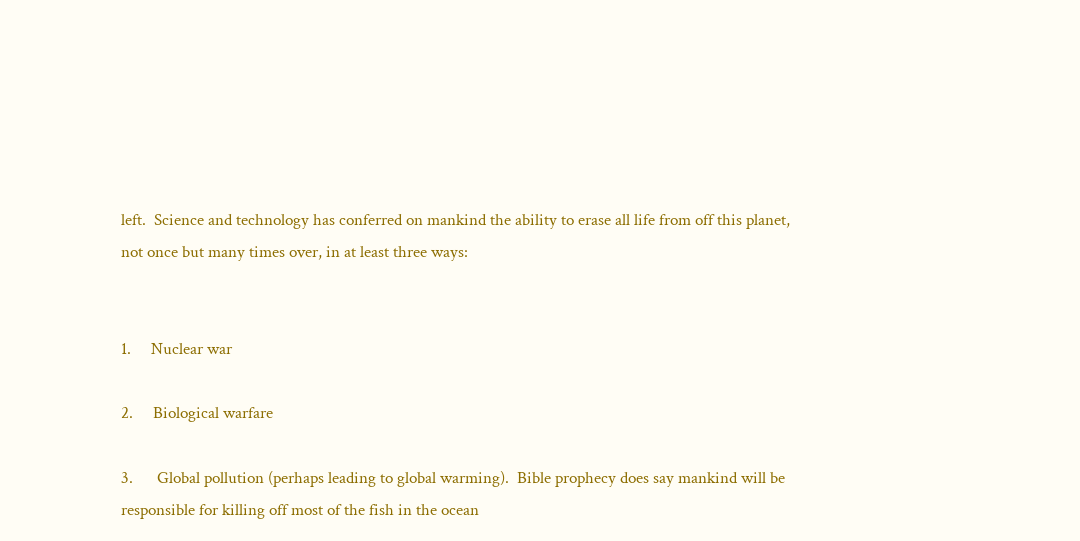left.  Science and technology has conferred on mankind the ability to erase all life from off this planet, not once but many times over, in at least three ways:


1.     Nuclear war

2.     Biological warfare

3.      Global pollution (perhaps leading to global warming).  Bible prophecy does say mankind will be responsible for killing off most of the fish in the ocean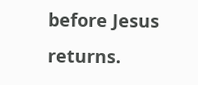before Jesus returns.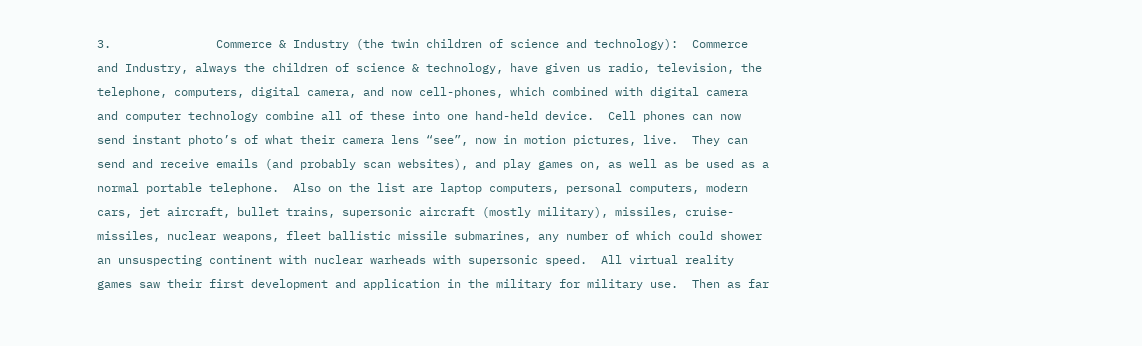3.               Commerce & Industry (the twin children of science and technology):  Commerce and Industry, always the children of science & technology, have given us radio, television, the telephone, computers, digital camera, and now cell-phones, which combined with digital camera and computer technology combine all of these into one hand-held device.  Cell phones can now send instant photo’s of what their camera lens “see”, now in motion pictures, live.  They can send and receive emails (and probably scan websites), and play games on, as well as be used as a normal portable telephone.  Also on the list are laptop computers, personal computers, modern cars, jet aircraft, bullet trains, supersonic aircraft (mostly military), missiles, cruise-missiles, nuclear weapons, fleet ballistic missile submarines, any number of which could shower an unsuspecting continent with nuclear warheads with supersonic speed.  All virtual reality games saw their first development and application in the military for military use.  Then as far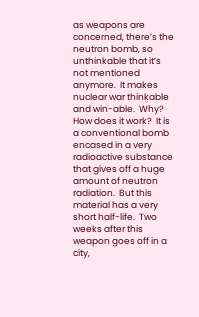as weapons are concerned, there’s the neutron bomb, so unthinkable that it’s not mentioned anymore.  It makes nuclear war thinkable and win-able.  Why?  How does it work?  It is a conventional bomb encased in a very radioactive substance that gives off a huge amount of neutron radiation.  But this material has a very short half-life.  Two weeks after this weapon goes off in a city,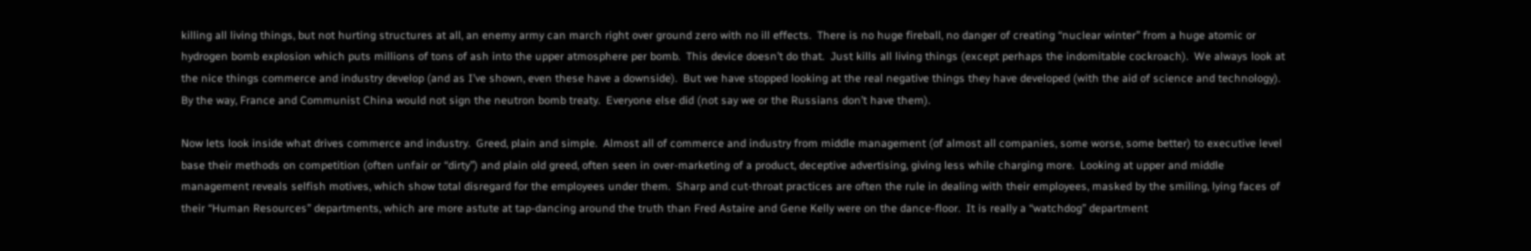killing all living things, but not hurting structures at all, an enemy army can march right over ground zero with no ill effects.  There is no huge fireball, no danger of creating “nuclear winter” from a huge atomic or hydrogen bomb explosion which puts millions of tons of ash into the upper atmosphere per bomb.  This device doesn’t do that.  Just kills all living things (except perhaps the indomitable cockroach).  We always look at the nice things commerce and industry develop (and as I’ve shown, even these have a downside).  But we have stopped looking at the real negative things they have developed (with the aid of science and technology).  By the way, France and Communist China would not sign the neutron bomb treaty.  Everyone else did (not say we or the Russians don’t have them).

Now lets look inside what drives commerce and industry.  Greed, plain and simple.  Almost all of commerce and industry from middle management (of almost all companies, some worse, some better) to executive level base their methods on competition (often unfair or “dirty”) and plain old greed, often seen in over-marketing of a product, deceptive advertising, giving less while charging more.  Looking at upper and middle management reveals selfish motives, which show total disregard for the employees under them.  Sharp and cut-throat practices are often the rule in dealing with their employees, masked by the smiling, lying faces of their “Human Resources” departments, which are more astute at tap-dancing around the truth than Fred Astaire and Gene Kelly were on the dance-floor.  It is really a “watchdog” department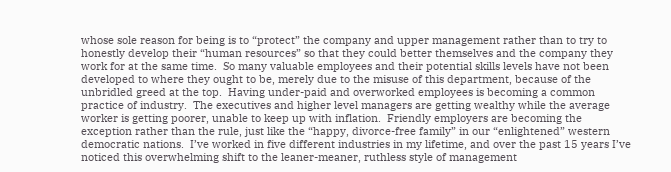whose sole reason for being is to “protect” the company and upper management rather than to try to honestly develop their “human resources” so that they could better themselves and the company they work for at the same time.  So many valuable employees and their potential skills levels have not been developed to where they ought to be, merely due to the misuse of this department, because of the unbridled greed at the top.  Having under-paid and overworked employees is becoming a common practice of industry.  The executives and higher level managers are getting wealthy while the average worker is getting poorer, unable to keep up with inflation.  Friendly employers are becoming the exception rather than the rule, just like the “happy, divorce-free family” in our “enlightened” western democratic nations.  I’ve worked in five different industries in my lifetime, and over the past 15 years I’ve noticed this overwhelming shift to the leaner-meaner, ruthless style of management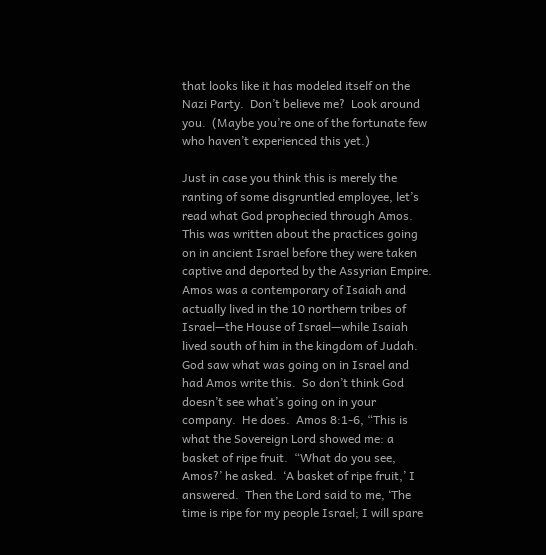that looks like it has modeled itself on the Nazi Party.  Don’t believe me?  Look around you.  (Maybe you’re one of the fortunate few who haven’t experienced this yet.)

Just in case you think this is merely the ranting of some disgruntled employee, let’s read what God prophecied through Amos.  This was written about the practices going on in ancient Israel before they were taken captive and deported by the Assyrian Empire.  Amos was a contemporary of Isaiah and actually lived in the 10 northern tribes of Israel—the House of Israel—while Isaiah lived south of him in the kingdom of Judah.  God saw what was going on in Israel and had Amos write this.  So don’t think God doesn’t see what’s going on in your company.  He does.  Amos 8:1-6, “This is what the Sovereign Lord showed me: a basket of ripe fruit.  “What do you see, Amos?’ he asked.  ‘A basket of ripe fruit,’ I answered.  Then the Lord said to me, ‘The time is ripe for my people Israel; I will spare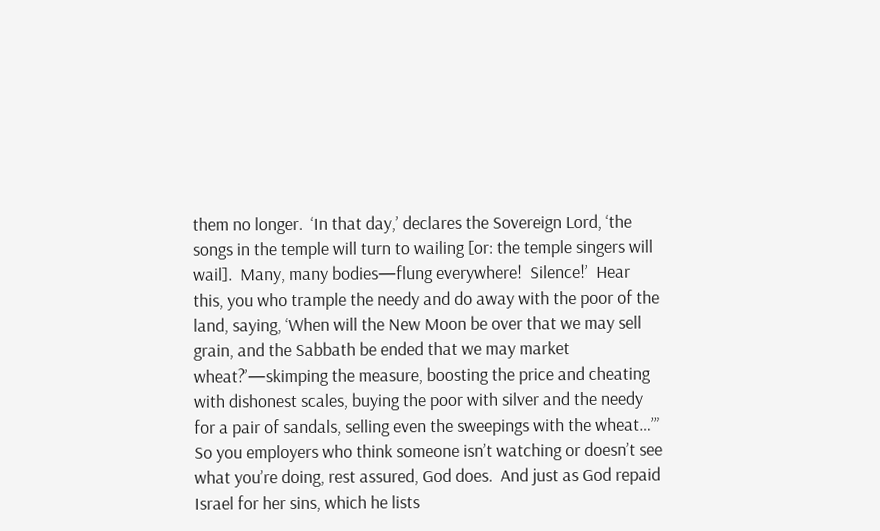them no longer.  ‘In that day,’ declares the Sovereign Lord, ‘the songs in the temple will turn to wailing [or: the temple singers will wail].  Many, many bodies—flung everywhere!  Silence!’  Hear this, you who trample the needy and do away with the poor of the land, saying, ‘When will the New Moon be over that we may sell grain, and the Sabbath be ended that we may market wheat?’—skimping the measure, boosting the price and cheating with dishonest scales, buying the poor with silver and the needy for a pair of sandals, selling even the sweepings with the wheat…’”  So you employers who think someone isn’t watching or doesn’t see what you’re doing, rest assured, God does.  And just as God repaid Israel for her sins, which he lists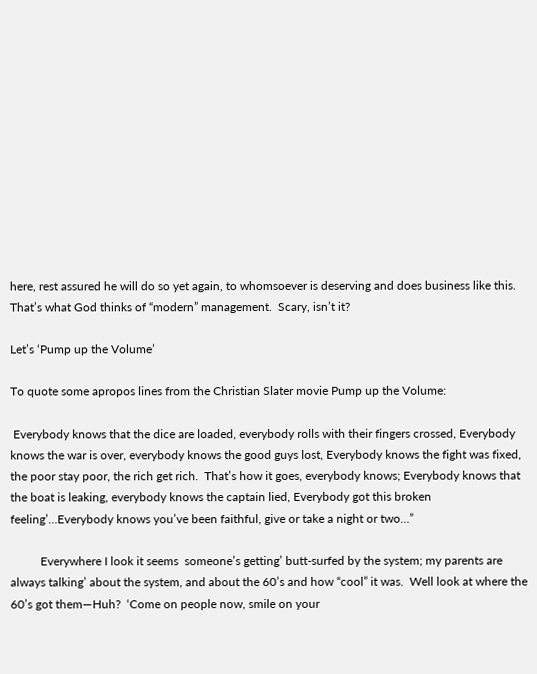here, rest assured he will do so yet again, to whomsoever is deserving and does business like this.     That’s what God thinks of “modern” management.  Scary, isn’t it?

Let’s ‘Pump up the Volume’

To quote some apropos lines from the Christian Slater movie Pump up the Volume:

 Everybody knows that the dice are loaded, everybody rolls with their fingers crossed, Everybody knows the war is over, everybody knows the good guys lost, Everybody knows the fight was fixed, the poor stay poor, the rich get rich.  That’s how it goes, everybody knows; Everybody knows that the boat is leaking, everybody knows the captain lied, Everybody got this broken feeling’…Everybody knows you’ve been faithful, give or take a night or two…”

          Everywhere I look it seems  someone’s getting’ butt-surfed by the system; my parents are always talking’ about the system, and about the 60’s and how “cool” it was.  Well look at where the 60’s got them—Huh?  ‘Come on people now, smile on your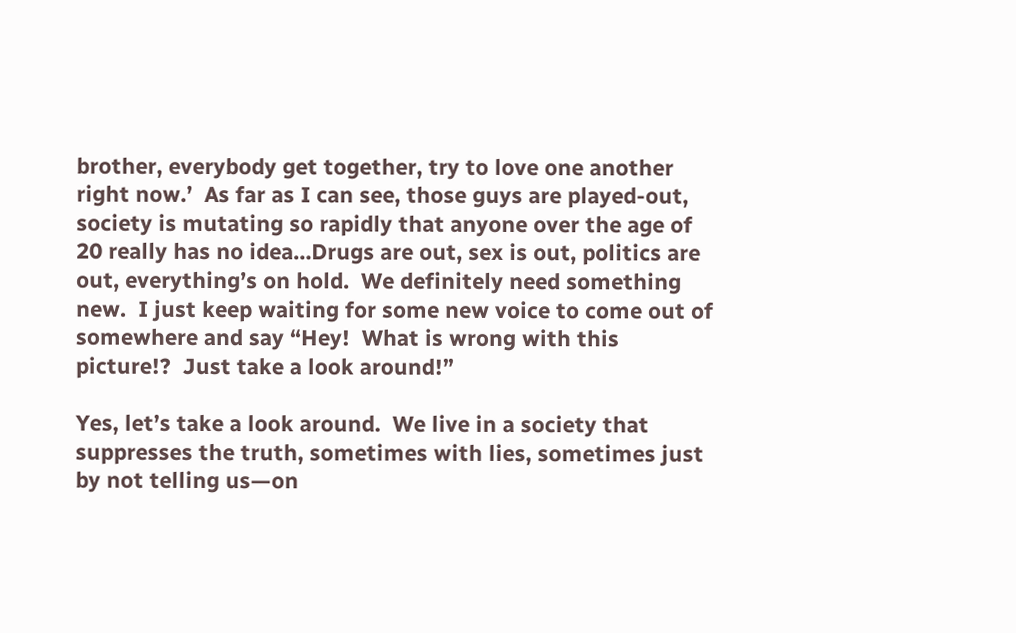brother, everybody get together, try to love one another right now.’  As far as I can see, those guys are played-out, society is mutating so rapidly that anyone over the age of 20 really has no idea…Drugs are out, sex is out, politics are out, everything’s on hold.  We definitely need something new.  I just keep waiting for some new voice to come out of somewhere and say “Hey!  What is wrong with this picture!?  Just take a look around!”

Yes, let’s take a look around.  We live in a society that suppresses the truth, sometimes with lies, sometimes just by not telling us—on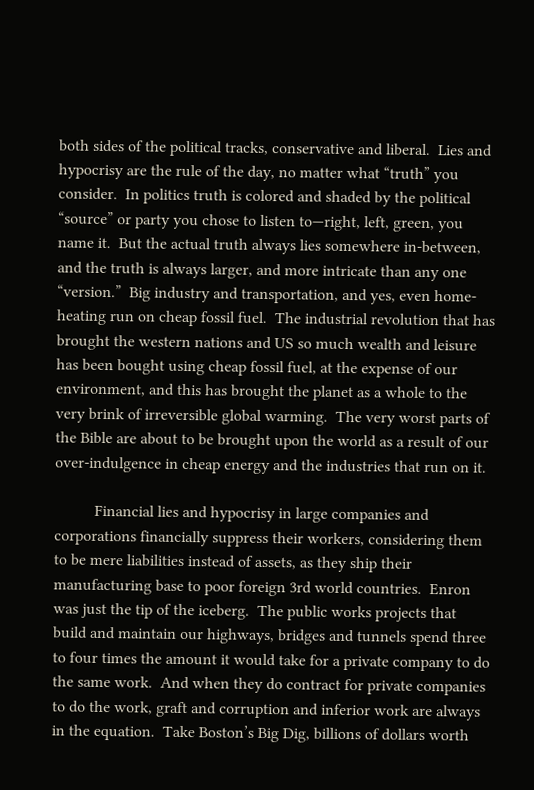both sides of the political tracks, conservative and liberal.  Lies and hypocrisy are the rule of the day, no matter what “truth” you consider.  In politics truth is colored and shaded by the political “source” or party you chose to listen to—right, left, green, you name it.  But the actual truth always lies somewhere in-between, and the truth is always larger, and more intricate than any one “version.”  Big industry and transportation, and yes, even home-heating run on cheap fossil fuel.  The industrial revolution that has brought the western nations and US so much wealth and leisure has been bought using cheap fossil fuel, at the expense of our environment, and this has brought the planet as a whole to the very brink of irreversible global warming.  The very worst parts of the Bible are about to be brought upon the world as a result of our over-indulgence in cheap energy and the industries that run on it.

          Financial lies and hypocrisy in large companies and corporations financially suppress their workers, considering them to be mere liabilities instead of assets, as they ship their manufacturing base to poor foreign 3rd world countries.  Enron was just the tip of the iceberg.  The public works projects that build and maintain our highways, bridges and tunnels spend three to four times the amount it would take for a private company to do the same work.  And when they do contract for private companies to do the work, graft and corruption and inferior work are always in the equation.  Take Boston’s Big Dig, billions of dollars worth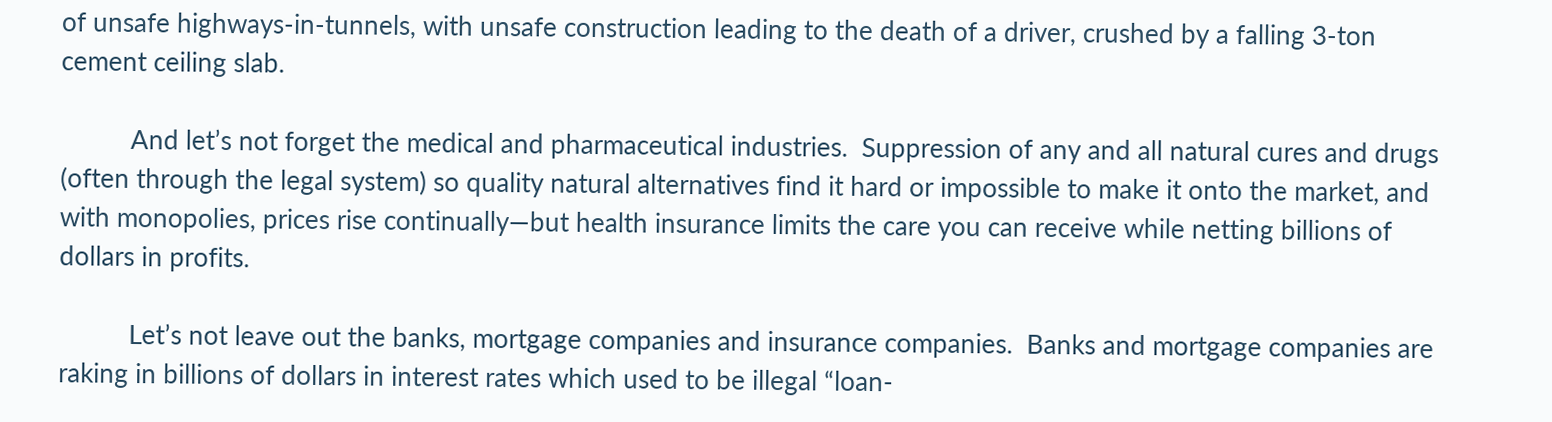of unsafe highways-in-tunnels, with unsafe construction leading to the death of a driver, crushed by a falling 3-ton cement ceiling slab.

          And let’s not forget the medical and pharmaceutical industries.  Suppression of any and all natural cures and drugs (often through the legal system) so quality natural alternatives find it hard or impossible to make it onto the market, and with monopolies, prices rise continually—but health insurance limits the care you can receive while netting billions of dollars in profits.

          Let’s not leave out the banks, mortgage companies and insurance companies.  Banks and mortgage companies are raking in billions of dollars in interest rates which used to be illegal “loan-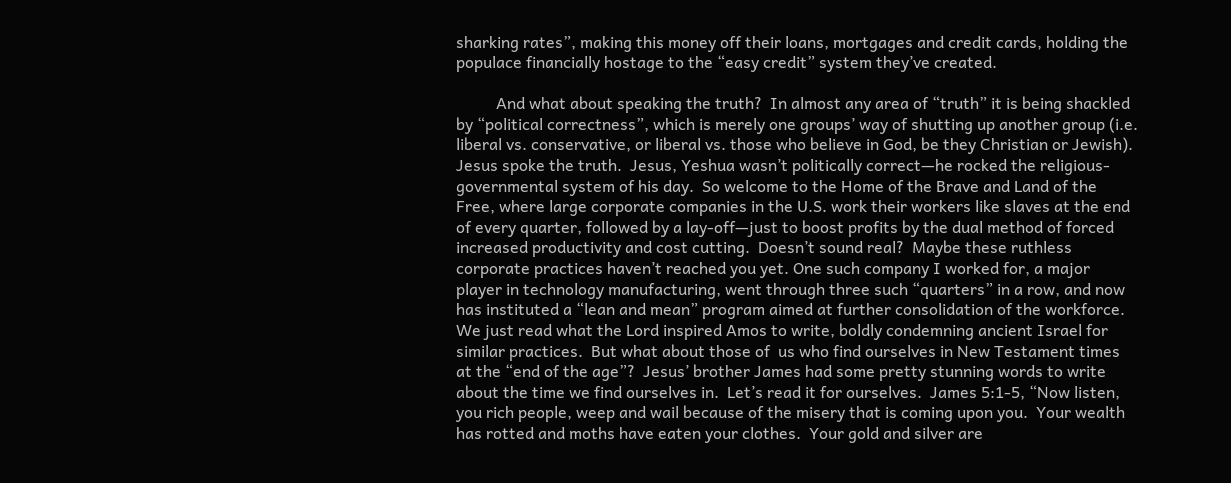sharking rates”, making this money off their loans, mortgages and credit cards, holding the populace financially hostage to the “easy credit” system they’ve created.

          And what about speaking the truth?  In almost any area of “truth” it is being shackled by “political correctness”, which is merely one groups’ way of shutting up another group (i.e. liberal vs. conservative, or liberal vs. those who believe in God, be they Christian or Jewish).  Jesus spoke the truth.  Jesus, Yeshua wasn’t politically correct—he rocked the religious-governmental system of his day.  So welcome to the Home of the Brave and Land of the Free, where large corporate companies in the U.S. work their workers like slaves at the end of every quarter, followed by a lay-off—just to boost profits by the dual method of forced increased productivity and cost cutting.  Doesn’t sound real?  Maybe these ruthless corporate practices haven’t reached you yet. One such company I worked for, a major player in technology manufacturing, went through three such “quarters” in a row, and now has instituted a “lean and mean” program aimed at further consolidation of the workforce.  We just read what the Lord inspired Amos to write, boldly condemning ancient Israel for similar practices.  But what about those of  us who find ourselves in New Testament times at the “end of the age”?  Jesus’ brother James had some pretty stunning words to write about the time we find ourselves in.  Let’s read it for ourselves.  James 5:1-5, “Now listen, you rich people, weep and wail because of the misery that is coming upon you.  Your wealth has rotted and moths have eaten your clothes.  Your gold and silver are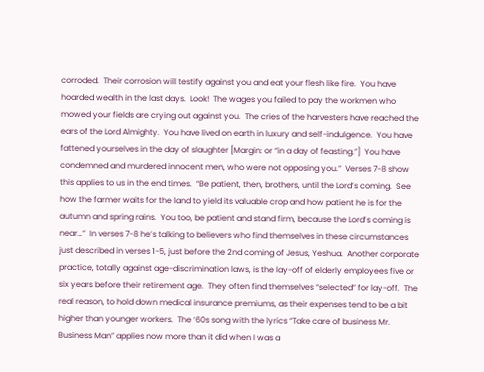corroded.  Their corrosion will testify against you and eat your flesh like fire.  You have hoarded wealth in the last days.  Look!  The wages you failed to pay the workmen who mowed your fields are crying out against you.  The cries of the harvesters have reached the ears of the Lord Almighty.  You have lived on earth in luxury and self-indulgence.  You have fattened yourselves in the day of slaughter [Margin: or “in a day of feasting.”]  You have condemned and murdered innocent men, who were not opposing you.”  Verses 7-8 show this applies to us in the end times.  “Be patient, then, brothers, until the Lord’s coming.  See how the farmer waits for the land to yield its valuable crop and how patient he is for the autumn and spring rains.  You too, be patient and stand firm, because the Lord’s coming is near…”  In verses 7-8 he’s talking to believers who find themselves in these circumstances just described in verses 1-5, just before the 2nd coming of Jesus, Yeshua.  Another corporate practice, totally against age-discrimination laws, is the lay-off of elderly employees five or six years before their retirement age.  They often find themselves “selected” for lay-off.  The real reason, to hold down medical insurance premiums, as their expenses tend to be a bit higher than younger workers.  The ‘60s song with the lyrics “Take care of business Mr. Business Man” applies now more than it did when I was a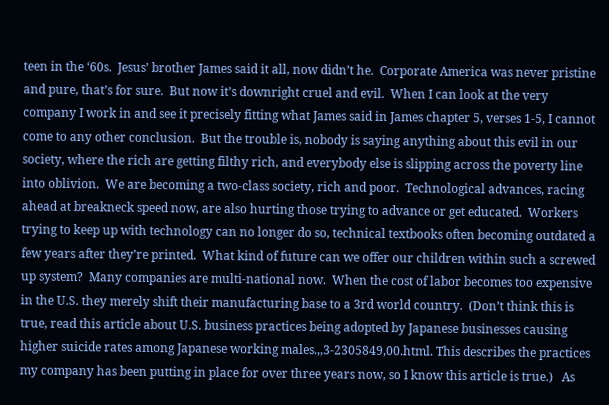teen in the ‘60s.  Jesus’ brother James said it all, now didn’t he.  Corporate America was never pristine and pure, that’s for sure.  But now it’s downright cruel and evil.  When I can look at the very company I work in and see it precisely fitting what James said in James chapter 5, verses 1-5, I cannot come to any other conclusion.  But the trouble is, nobody is saying anything about this evil in our society, where the rich are getting filthy rich, and everybody else is slipping across the poverty line into oblivion.  We are becoming a two-class society, rich and poor.  Technological advances, racing ahead at breakneck speed now, are also hurting those trying to advance or get educated.  Workers trying to keep up with technology can no longer do so, technical textbooks often becoming outdated a few years after they’re printed.  What kind of future can we offer our children within such a screwed up system?  Many companies are multi-national now.  When the cost of labor becomes too expensive in the U.S. they merely shift their manufacturing base to a 3rd world country.  (Don’t think this is true, read this article about U.S. business practices being adopted by Japanese businesses causing higher suicide rates among Japanese working males.,,3-2305849,00.html. This describes the practices my company has been putting in place for over three years now, so I know this article is true.)   As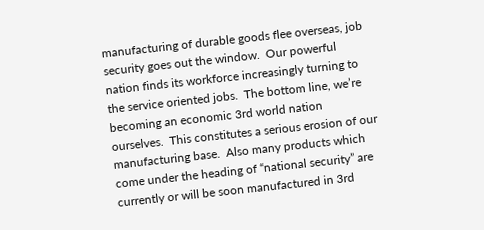manufacturing of durable goods flee overseas, job security goes out the window.  Our powerful nation finds its workforce increasingly turning to the service oriented jobs.  The bottom line, we’re becoming an economic 3rd world nation ourselves.  This constitutes a serious erosion of our manufacturing base.  Also many products which come under the heading of “national security” are currently or will be soon manufactured in 3rd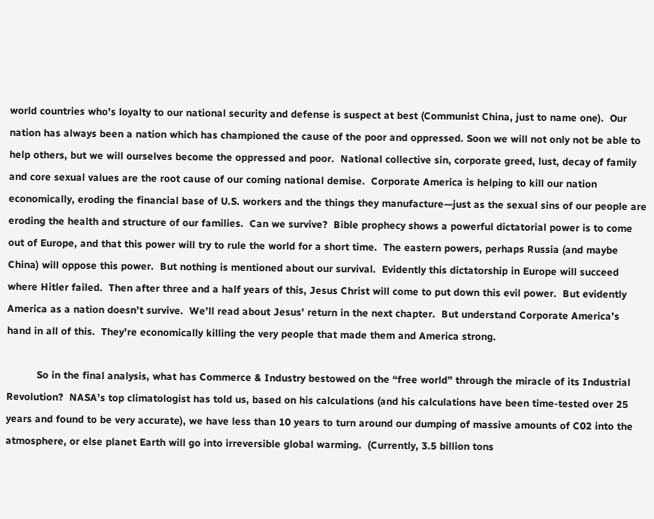world countries who’s loyalty to our national security and defense is suspect at best (Communist China, just to name one).  Our nation has always been a nation which has championed the cause of the poor and oppressed. Soon we will not only not be able to help others, but we will ourselves become the oppressed and poor.  National collective sin, corporate greed, lust, decay of family and core sexual values are the root cause of our coming national demise.  Corporate America is helping to kill our nation economically, eroding the financial base of U.S. workers and the things they manufacture—just as the sexual sins of our people are eroding the health and structure of our families.  Can we survive?  Bible prophecy shows a powerful dictatorial power is to come out of Europe, and that this power will try to rule the world for a short time.  The eastern powers, perhaps Russia (and maybe China) will oppose this power.  But nothing is mentioned about our survival.  Evidently this dictatorship in Europe will succeed where Hitler failed.  Then after three and a half years of this, Jesus Christ will come to put down this evil power.  But evidently America as a nation doesn’t survive.  We’ll read about Jesus’ return in the next chapter.  But understand Corporate America’s hand in all of this.  They’re economically killing the very people that made them and America strong.

          So in the final analysis, what has Commerce & Industry bestowed on the “free world” through the miracle of its Industrial Revolution?  NASA’s top climatologist has told us, based on his calculations (and his calculations have been time-tested over 25 years and found to be very accurate), we have less than 10 years to turn around our dumping of massive amounts of C02 into the atmosphere, or else planet Earth will go into irreversible global warming.  (Currently, 3.5 billion tons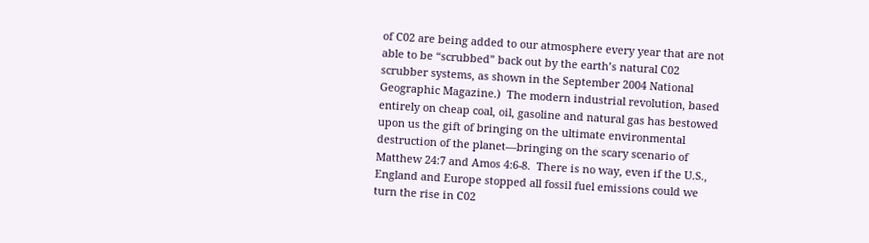of C02 are being added to our atmosphere every year that are not able to be “scrubbed” back out by the earth’s natural C02 scrubber systems, as shown in the September 2004 National Geographic Magazine.)  The modern industrial revolution, based entirely on cheap coal, oil, gasoline and natural gas has bestowed upon us the gift of bringing on the ultimate environmental destruction of the planet—bringing on the scary scenario of Matthew 24:7 and Amos 4:6-8.  There is no way, even if the U.S., England and Europe stopped all fossil fuel emissions could we turn the rise in C02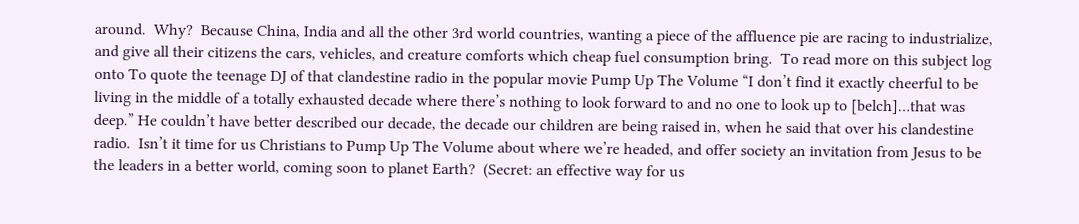around.  Why?  Because China, India and all the other 3rd world countries, wanting a piece of the affluence pie are racing to industrialize, and give all their citizens the cars, vehicles, and creature comforts which cheap fuel consumption bring.  To read more on this subject log onto To quote the teenage DJ of that clandestine radio in the popular movie Pump Up The Volume “I don’t find it exactly cheerful to be living in the middle of a totally exhausted decade where there’s nothing to look forward to and no one to look up to [belch]…that was deep.” He couldn’t have better described our decade, the decade our children are being raised in, when he said that over his clandestine radio.  Isn’t it time for us Christians to Pump Up The Volume about where we’re headed, and offer society an invitation from Jesus to be the leaders in a better world, coming soon to planet Earth?  (Secret: an effective way for us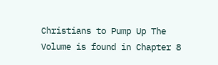Christians to Pump Up The Volume is found in Chapter 8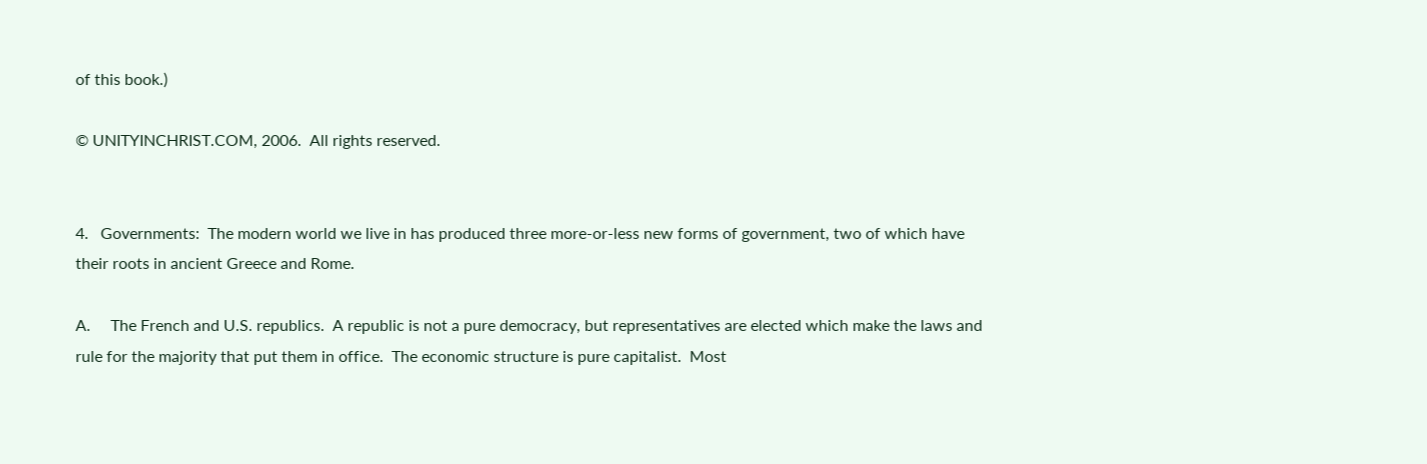of this book.)

© UNITYINCHRIST.COM, 2006.  All rights reserved.


4.   Governments:  The modern world we live in has produced three more-or-less new forms of government, two of which have their roots in ancient Greece and Rome.

A.     The French and U.S. republics.  A republic is not a pure democracy, but representatives are elected which make the laws and rule for the majority that put them in office.  The economic structure is pure capitalist.  Most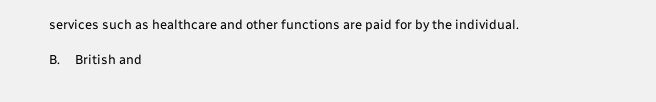services such as healthcare and other functions are paid for by the individual.

B.     British and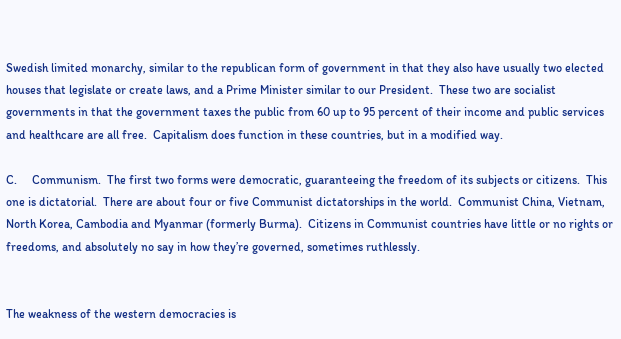Swedish limited monarchy, similar to the republican form of government in that they also have usually two elected houses that legislate or create laws, and a Prime Minister similar to our President.  These two are socialist governments in that the government taxes the public from 60 up to 95 percent of their income and public services and healthcare are all free.  Capitalism does function in these countries, but in a modified way.

C.     Communism.  The first two forms were democratic, guaranteeing the freedom of its subjects or citizens.  This one is dictatorial.  There are about four or five Communist dictatorships in the world.  Communist China, Vietnam, North Korea, Cambodia and Myanmar (formerly Burma).  Citizens in Communist countries have little or no rights or freedoms, and absolutely no say in how they’re governed, sometimes ruthlessly.


The weakness of the western democracies is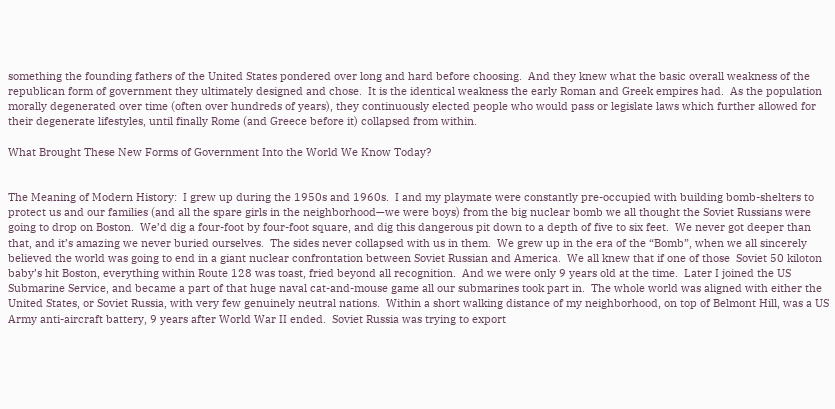something the founding fathers of the United States pondered over long and hard before choosing.  And they knew what the basic overall weakness of the republican form of government they ultimately designed and chose.  It is the identical weakness the early Roman and Greek empires had.  As the population morally degenerated over time (often over hundreds of years), they continuously elected people who would pass or legislate laws which further allowed for their degenerate lifestyles, until finally Rome (and Greece before it) collapsed from within.

What Brought These New Forms of Government Into the World We Know Today?


The Meaning of Modern History:  I grew up during the 1950s and 1960s.  I and my playmate were constantly pre-occupied with building bomb-shelters to protect us and our families (and all the spare girls in the neighborhood—we were boys) from the big nuclear bomb we all thought the Soviet Russians were going to drop on Boston.  We’d dig a four-foot by four-foot square, and dig this dangerous pit down to a depth of five to six feet.  We never got deeper than that, and it’s amazing we never buried ourselves.  The sides never collapsed with us in them.  We grew up in the era of the “Bomb”, when we all sincerely believed the world was going to end in a giant nuclear confrontation between Soviet Russian and America.  We all knew that if one of those  Soviet 50 kiloton baby’s hit Boston, everything within Route 128 was toast, fried beyond all recognition.  And we were only 9 years old at the time.  Later I joined the US Submarine Service, and became a part of that huge naval cat-and-mouse game all our submarines took part in.  The whole world was aligned with either the United States, or Soviet Russia, with very few genuinely neutral nations.  Within a short walking distance of my neighborhood, on top of Belmont Hill, was a US Army anti-aircraft battery, 9 years after World War II ended.  Soviet Russia was trying to export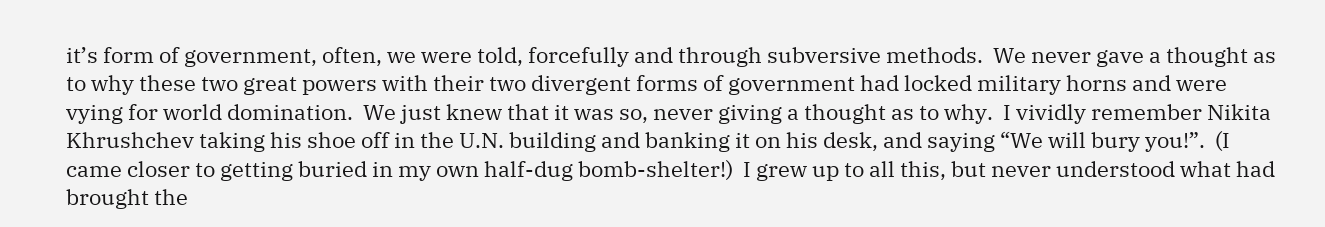it’s form of government, often, we were told, forcefully and through subversive methods.  We never gave a thought as to why these two great powers with their two divergent forms of government had locked military horns and were vying for world domination.  We just knew that it was so, never giving a thought as to why.  I vividly remember Nikita Khrushchev taking his shoe off in the U.N. building and banking it on his desk, and saying “We will bury you!”.  (I came closer to getting buried in my own half-dug bomb-shelter!)  I grew up to all this, but never understood what had brought the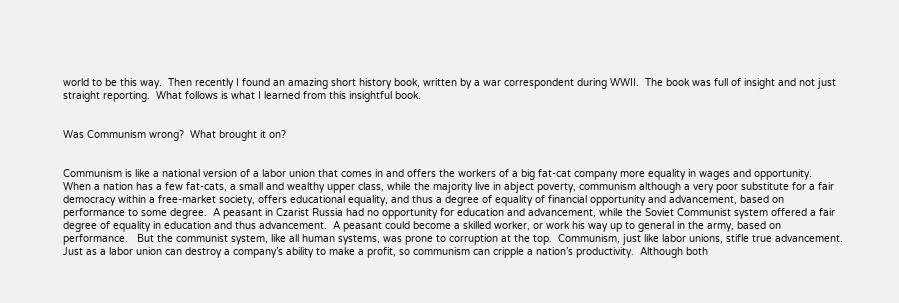world to be this way.  Then recently I found an amazing short history book, written by a war correspondent during WWII.  The book was full of insight and not just straight reporting.  What follows is what I learned from this insightful book.


Was Communism wrong?  What brought it on?


Communism is like a national version of a labor union that comes in and offers the workers of a big fat-cat company more equality in wages and opportunity.  When a nation has a few fat-cats, a small and wealthy upper class, while the majority live in abject poverty, communism although a very poor substitute for a fair democracy within a free-market society, offers educational equality, and thus a degree of equality of financial opportunity and advancement, based on performance to some degree.  A peasant in Czarist Russia had no opportunity for education and advancement, while the Soviet Communist system offered a fair degree of equality in education and thus advancement.  A peasant could become a skilled worker, or work his way up to general in the army, based on performance.   But the communist system, like all human systems, was prone to corruption at the top.  Communism, just like labor unions, stifle true advancement.  Just as a labor union can destroy a company’s ability to make a profit, so communism can cripple a nation’s productivity.  Although both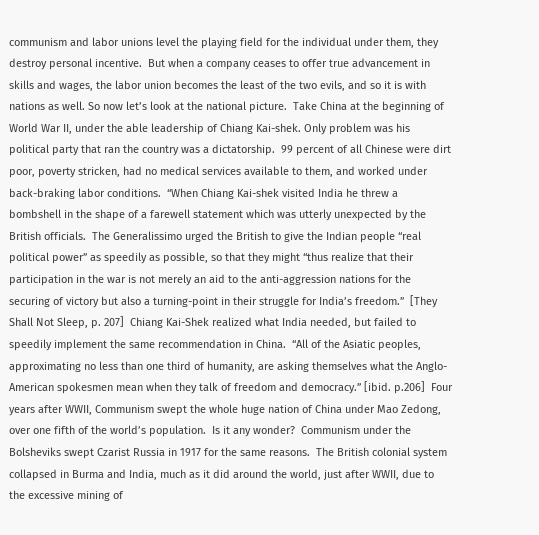communism and labor unions level the playing field for the individual under them, they destroy personal incentive.  But when a company ceases to offer true advancement in skills and wages, the labor union becomes the least of the two evils, and so it is with nations as well. So now let’s look at the national picture.  Take China at the beginning of World War II, under the able leadership of Chiang Kai-shek. Only problem was his political party that ran the country was a dictatorship.  99 percent of all Chinese were dirt poor, poverty stricken, had no medical services available to them, and worked under back-braking labor conditions.  “When Chiang Kai-shek visited India he threw a bombshell in the shape of a farewell statement which was utterly unexpected by the British officials.  The Generalissimo urged the British to give the Indian people “real political power” as speedily as possible, so that they might “thus realize that their participation in the war is not merely an aid to the anti-aggression nations for the securing of victory but also a turning-point in their struggle for India’s freedom.”  [They Shall Not Sleep, p. 207]  Chiang Kai-Shek realized what India needed, but failed to speedily implement the same recommendation in China.  “All of the Asiatic peoples, approximating no less than one third of humanity, are asking themselves what the Anglo-American spokesmen mean when they talk of freedom and democracy.” [ibid. p.206]  Four years after WWII, Communism swept the whole huge nation of China under Mao Zedong, over one fifth of the world’s population.  Is it any wonder?  Communism under the Bolsheviks swept Czarist Russia in 1917 for the same reasons.  The British colonial system collapsed in Burma and India, much as it did around the world, just after WWII, due to the excessive mining of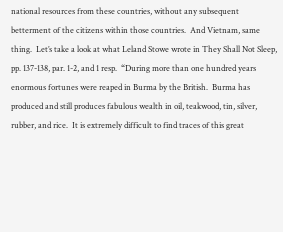national resources from these countries, without any subsequent betterment of the citizens within those countries.  And Vietnam, same thing.  Let’s take a look at what Leland Stowe wrote in They Shall Not Sleep, pp. 137-138, par. 1-2, and 1 resp.  “During more than one hundred years enormous fortunes were reaped in Burma by the British.  Burma has produced and still produces fabulous wealth in oil, teakwood, tin, silver, rubber, and rice.  It is extremely difficult to find traces of this great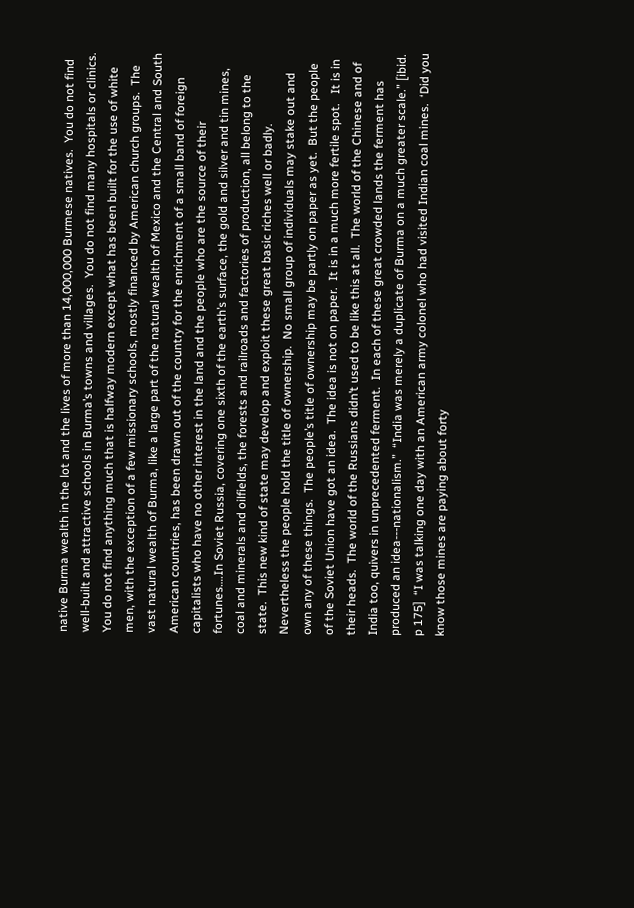native Burma wealth in the lot and the lives of more than 14,000,000 Burmese natives.  You do not find well-built and attractive schools in Burma’s towns and villages.  You do not find many hospitals or clinics.  You do not find anything much that is halfway modern except what has been built for the use of white men, with the exception of a few missionary schools, mostly financed by American church groups.  The vast natural wealth of Burma, like a large part of the natural wealth of Mexico and the Central and South American countries, has been drawn out of the country for the enrichment of a small band of foreign capitalists who have no other interest in the land and the people who are the source of their fortunes….In Soviet Russia, covering one sixth of the earth’s surface, the gold and silver and tin mines, coal and minerals and oilfields, the forests and railroads and factories of production, all belong to the state.  This new kind of state may develop and exploit these great basic riches well or badly.  Nevertheless the people hold the title of ownership.  No small group of individuals may stake out and own any of these things.  The people’s title of ownership may be partly on paper as yet.  But the people of the Soviet Union have got an idea.  The idea is not on paper.  It is in a much more fertile spot.   It is in their heads.  The world of the Russians didn’t used to be like this at all.  The world of the Chinese and of India too, quivers in unprecedented ferment.  In each of these great crowded lands the ferment has produced an idea---nationalism.”  “India was merely a duplicate of Burma on a much greater scale.” [ibid. p 175]  “I was talking one day with an American army colonel who had visited Indian coal mines.  ‘Did you know those mines are paying about forty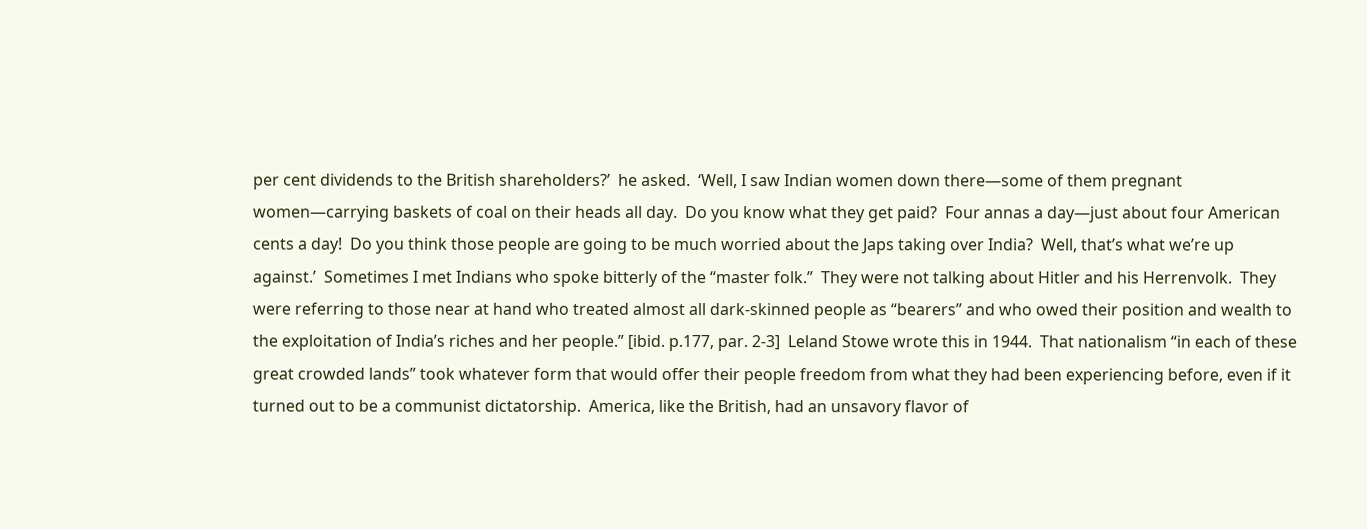per cent dividends to the British shareholders?’  he asked.  ‘Well, I saw Indian women down there—some of them pregnant women—carrying baskets of coal on their heads all day.  Do you know what they get paid?  Four annas a day—just about four American cents a day!  Do you think those people are going to be much worried about the Japs taking over India?  Well, that’s what we’re up against.’  Sometimes I met Indians who spoke bitterly of the “master folk.”  They were not talking about Hitler and his Herrenvolk.  They were referring to those near at hand who treated almost all dark-skinned people as “bearers” and who owed their position and wealth to the exploitation of India’s riches and her people.” [ibid. p.177, par. 2-3]  Leland Stowe wrote this in 1944.  That nationalism “in each of these great crowded lands” took whatever form that would offer their people freedom from what they had been experiencing before, even if it turned out to be a communist dictatorship.  America, like the British, had an unsavory flavor of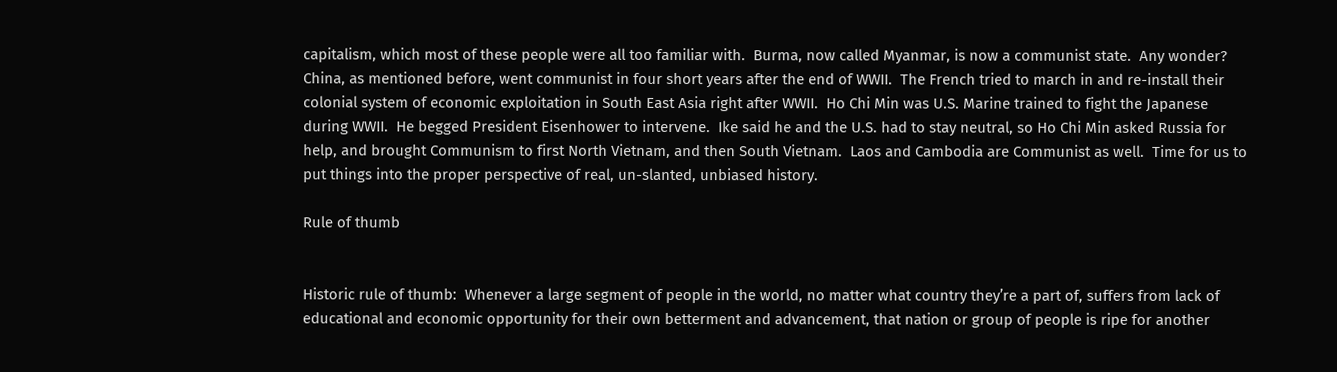capitalism, which most of these people were all too familiar with.  Burma, now called Myanmar, is now a communist state.  Any wonder?  China, as mentioned before, went communist in four short years after the end of WWII.  The French tried to march in and re-install their colonial system of economic exploitation in South East Asia right after WWII.  Ho Chi Min was U.S. Marine trained to fight the Japanese during WWII.  He begged President Eisenhower to intervene.  Ike said he and the U.S. had to stay neutral, so Ho Chi Min asked Russia for help, and brought Communism to first North Vietnam, and then South Vietnam.  Laos and Cambodia are Communist as well.  Time for us to put things into the proper perspective of real, un-slanted, unbiased history.

Rule of thumb


Historic rule of thumb:  Whenever a large segment of people in the world, no matter what country they’re a part of, suffers from lack of educational and economic opportunity for their own betterment and advancement, that nation or group of people is ripe for another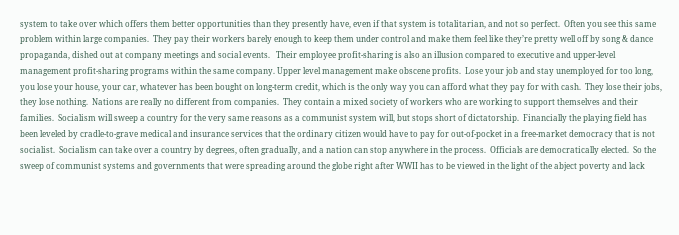system to take over which offers them better opportunities than they presently have, even if that system is totalitarian, and not so perfect.  Often you see this same problem within large companies.  They pay their workers barely enough to keep them under control and make them feel like they’re pretty well off by song & dance propaganda, dished out at company meetings and social events.   Their employee profit-sharing is also an illusion compared to executive and upper-level management profit-sharing programs within the same company. Upper level management make obscene profits.  Lose your job and stay unemployed for too long, you lose your house, your car, whatever has been bought on long-term credit, which is the only way you can afford what they pay for with cash.  They lose their jobs, they lose nothing.  Nations are really no different from companies.  They contain a mixed society of workers who are working to support themselves and their families.  Socialism will sweep a country for the very same reasons as a communist system will, but stops short of dictatorship.  Financially the playing field has been leveled by cradle-to-grave medical and insurance services that the ordinary citizen would have to pay for out-of-pocket in a free-market democracy that is not socialist.  Socialism can take over a country by degrees, often gradually, and a nation can stop anywhere in the process.  Officials are democratically elected.  So the sweep of communist systems and governments that were spreading around the globe right after WWII has to be viewed in the light of the abject poverty and lack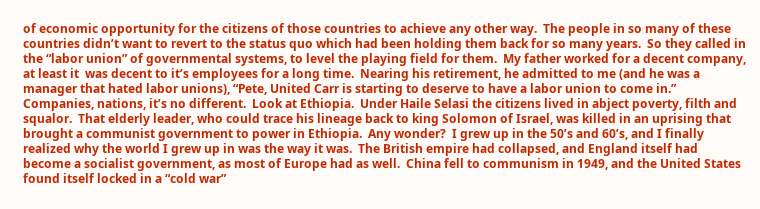of economic opportunity for the citizens of those countries to achieve any other way.  The people in so many of these countries didn’t want to revert to the status quo which had been holding them back for so many years.  So they called in the “labor union” of governmental systems, to level the playing field for them.  My father worked for a decent company, at least it  was decent to it’s employees for a long time.  Nearing his retirement, he admitted to me (and he was a manager that hated labor unions), “Pete, United Carr is starting to deserve to have a labor union to come in.”  Companies, nations, it’s no different.  Look at Ethiopia.  Under Haile Selasi the citizens lived in abject poverty, filth and squalor.  That elderly leader, who could trace his lineage back to king Solomon of Israel, was killed in an uprising that brought a communist government to power in Ethiopia.  Any wonder?  I grew up in the 50’s and 60’s, and I finally realized why the world I grew up in was the way it was.  The British empire had collapsed, and England itself had become a socialist government, as most of Europe had as well.  China fell to communism in 1949, and the United States found itself locked in a “cold war”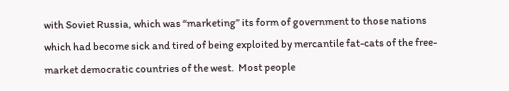with Soviet Russia, which was “marketing” its form of government to those nations which had become sick and tired of being exploited by mercantile fat-cats of the free-market democratic countries of the west.  Most people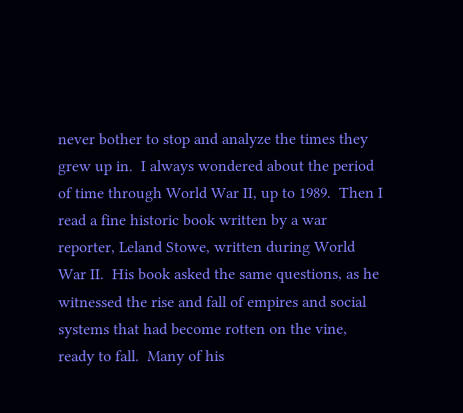never bother to stop and analyze the times they grew up in.  I always wondered about the period of time through World War II, up to 1989.  Then I read a fine historic book written by a war reporter, Leland Stowe, written during World War II.  His book asked the same questions, as he witnessed the rise and fall of empires and social systems that had become rotten on the vine, ready to fall.  Many of his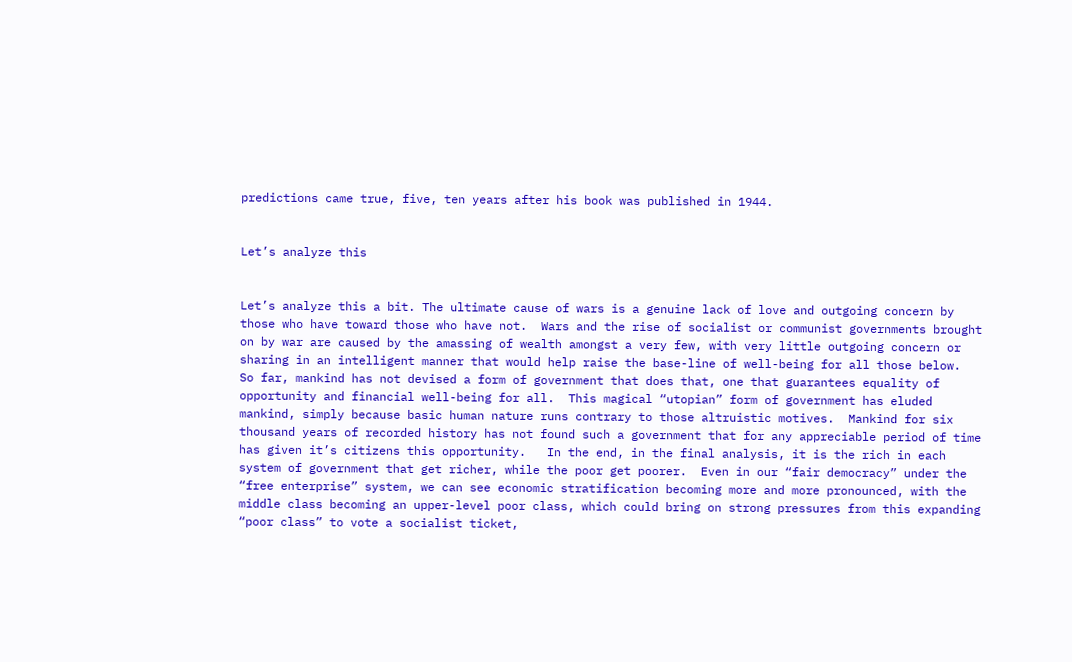predictions came true, five, ten years after his book was published in 1944.


Let’s analyze this


Let’s analyze this a bit. The ultimate cause of wars is a genuine lack of love and outgoing concern by those who have toward those who have not.  Wars and the rise of socialist or communist governments brought on by war are caused by the amassing of wealth amongst a very few, with very little outgoing concern or sharing in an intelligent manner that would help raise the base-line of well-being for all those below.  So far, mankind has not devised a form of government that does that, one that guarantees equality of opportunity and financial well-being for all.  This magical “utopian” form of government has eluded mankind, simply because basic human nature runs contrary to those altruistic motives.  Mankind for six thousand years of recorded history has not found such a government that for any appreciable period of time has given it’s citizens this opportunity.   In the end, in the final analysis, it is the rich in each system of government that get richer, while the poor get poorer.  Even in our “fair democracy” under the “free enterprise” system, we can see economic stratification becoming more and more pronounced, with the middle class becoming an upper-level poor class, which could bring on strong pressures from this expanding “poor class” to vote a socialist ticket,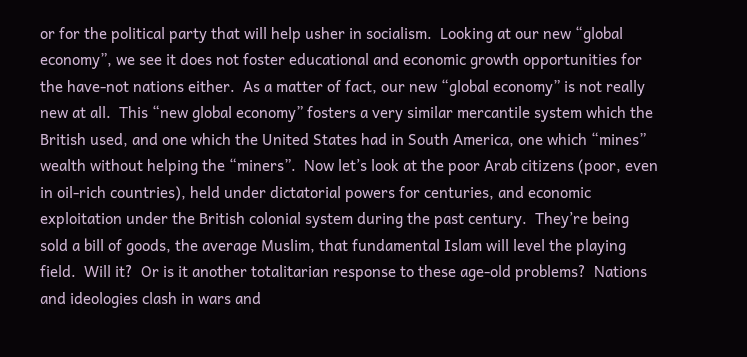or for the political party that will help usher in socialism.  Looking at our new “global economy”, we see it does not foster educational and economic growth opportunities for the have-not nations either.  As a matter of fact, our new “global economy” is not really new at all.  This “new global economy” fosters a very similar mercantile system which the British used, and one which the United States had in South America, one which “mines” wealth without helping the “miners”.  Now let’s look at the poor Arab citizens (poor, even in oil-rich countries), held under dictatorial powers for centuries, and economic exploitation under the British colonial system during the past century.  They’re being sold a bill of goods, the average Muslim, that fundamental Islam will level the playing field.  Will it?  Or is it another totalitarian response to these age-old problems?  Nations and ideologies clash in wars and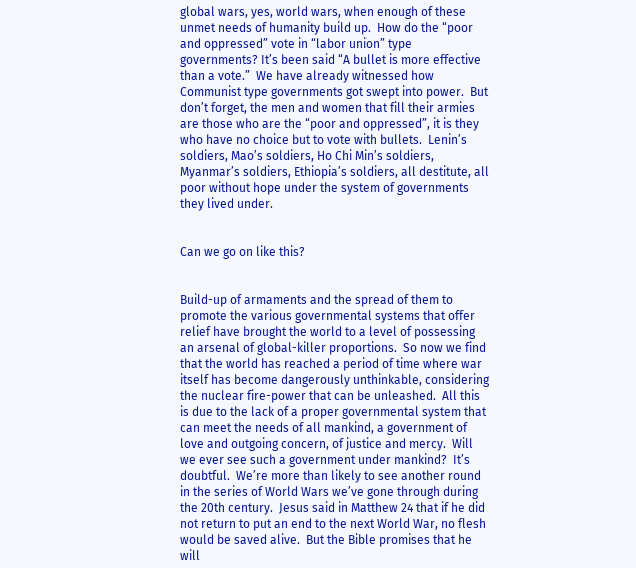global wars, yes, world wars, when enough of these unmet needs of humanity build up.  How do the “poor and oppressed” vote in “labor union” type governments? It’s been said “A bullet is more effective than a vote.”  We have already witnessed how Communist type governments got swept into power.  But don’t forget, the men and women that fill their armies are those who are the “poor and oppressed”, it is they who have no choice but to vote with bullets.  Lenin’s soldiers, Mao’s soldiers, Ho Chi Min’s soldiers, Myanmar’s soldiers, Ethiopia’s soldiers, all destitute, all poor without hope under the system of governments they lived under.


Can we go on like this?


Build-up of armaments and the spread of them to promote the various governmental systems that offer relief have brought the world to a level of possessing an arsenal of global-killer proportions.  So now we find that the world has reached a period of time where war itself has become dangerously unthinkable, considering the nuclear fire-power that can be unleashed.  All this is due to the lack of a proper governmental system that can meet the needs of all mankind, a government of love and outgoing concern, of justice and mercy.  Will we ever see such a government under mankind?  It’s doubtful.  We’re more than likely to see another round in the series of World Wars we’ve gone through during the 20th century.  Jesus said in Matthew 24 that if he did not return to put an end to the next World War, no flesh would be saved alive.  But the Bible promises that he will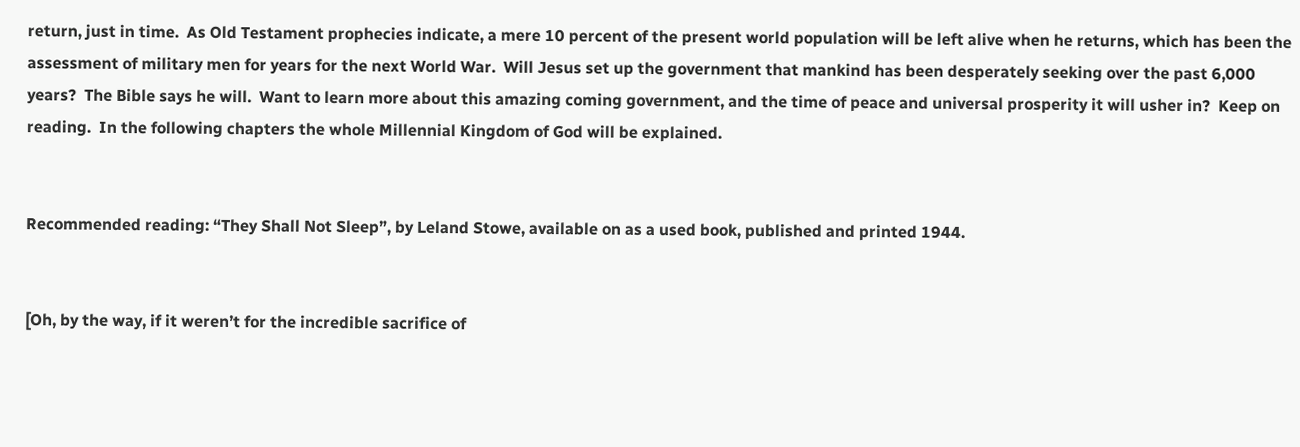return, just in time.  As Old Testament prophecies indicate, a mere 10 percent of the present world population will be left alive when he returns, which has been the assessment of military men for years for the next World War.  Will Jesus set up the government that mankind has been desperately seeking over the past 6,000 years?  The Bible says he will.  Want to learn more about this amazing coming government, and the time of peace and universal prosperity it will usher in?  Keep on reading.  In the following chapters the whole Millennial Kingdom of God will be explained.


Recommended reading: “They Shall Not Sleep”, by Leland Stowe, available on as a used book, published and printed 1944.


[Oh, by the way, if it weren’t for the incredible sacrifice of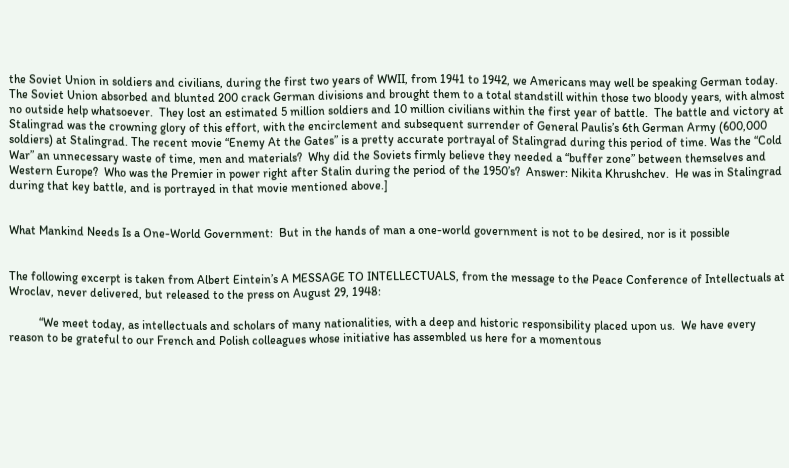the Soviet Union in soldiers and civilians, during the first two years of WWII, from 1941 to 1942, we Americans may well be speaking German today.  The Soviet Union absorbed and blunted 200 crack German divisions and brought them to a total standstill within those two bloody years, with almost no outside help whatsoever.  They lost an estimated 5 million soldiers and 10 million civilians within the first year of battle.  The battle and victory at Stalingrad was the crowning glory of this effort, with the encirclement and subsequent surrender of General Paulis’s 6th German Army (600,000 soldiers) at Stalingrad. The recent movie “Enemy At the Gates” is a pretty accurate portrayal of Stalingrad during this period of time. Was the “Cold War” an unnecessary waste of time, men and materials?  Why did the Soviets firmly believe they needed a “buffer zone” between themselves and Western Europe?  Who was the Premier in power right after Stalin during the period of the 1950’s?  Answer: Nikita Khrushchev.  He was in Stalingrad during that key battle, and is portrayed in that movie mentioned above.]


What Mankind Needs Is a One-World Government:  But in the hands of man a one-world government is not to be desired, nor is it possible


The following excerpt is taken from Albert Eintein’s A MESSAGE TO INTELLECTUALS, from the message to the Peace Conference of Intellectuals at Wroclav, never delivered, but released to the press on August 29, 1948:

          “We meet today, as intellectuals and scholars of many nationalities, with a deep and historic responsibility placed upon us.  We have every reason to be grateful to our French and Polish colleagues whose initiative has assembled us here for a momentous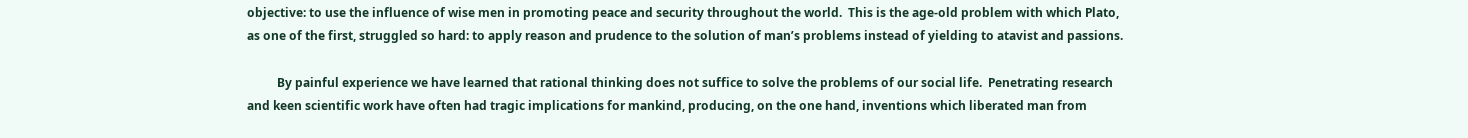objective: to use the influence of wise men in promoting peace and security throughout the world.  This is the age-old problem with which Plato, as one of the first, struggled so hard: to apply reason and prudence to the solution of man’s problems instead of yielding to atavist and passions.

          By painful experience we have learned that rational thinking does not suffice to solve the problems of our social life.  Penetrating research and keen scientific work have often had tragic implications for mankind, producing, on the one hand, inventions which liberated man from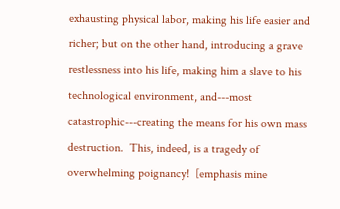exhausting physical labor, making his life easier and richer; but on the other hand, introducing a grave restlessness into his life, making him a slave to his technological environment, and---most catastrophic---creating the means for his own mass destruction.  This, indeed, is a tragedy of overwhelming poignancy!  [emphasis mine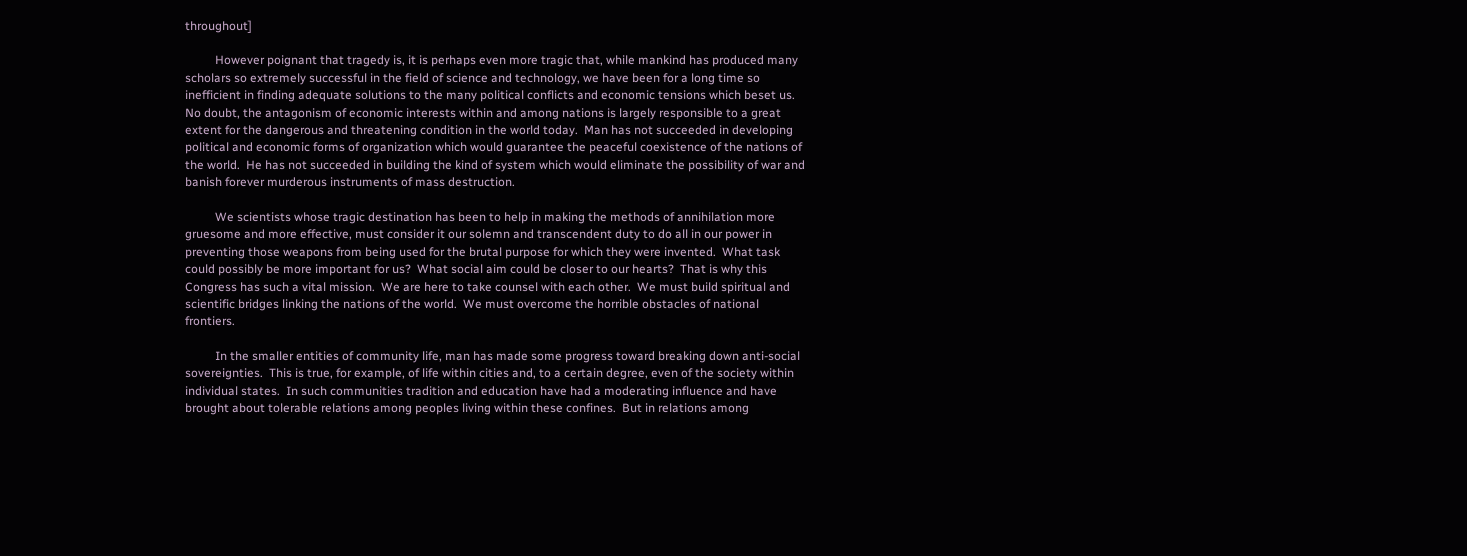throughout]

          However poignant that tragedy is, it is perhaps even more tragic that, while mankind has produced many scholars so extremely successful in the field of science and technology, we have been for a long time so inefficient in finding adequate solutions to the many political conflicts and economic tensions which beset us.  No doubt, the antagonism of economic interests within and among nations is largely responsible to a great extent for the dangerous and threatening condition in the world today.  Man has not succeeded in developing political and economic forms of organization which would guarantee the peaceful coexistence of the nations of the world.  He has not succeeded in building the kind of system which would eliminate the possibility of war and banish forever murderous instruments of mass destruction.

          We scientists whose tragic destination has been to help in making the methods of annihilation more gruesome and more effective, must consider it our solemn and transcendent duty to do all in our power in preventing those weapons from being used for the brutal purpose for which they were invented.  What task could possibly be more important for us?  What social aim could be closer to our hearts?  That is why this Congress has such a vital mission.  We are here to take counsel with each other.  We must build spiritual and scientific bridges linking the nations of the world.  We must overcome the horrible obstacles of national frontiers.

          In the smaller entities of community life, man has made some progress toward breaking down anti-social sovereignties.  This is true, for example, of life within cities and, to a certain degree, even of the society within individual states.  In such communities tradition and education have had a moderating influence and have brought about tolerable relations among peoples living within these confines.  But in relations among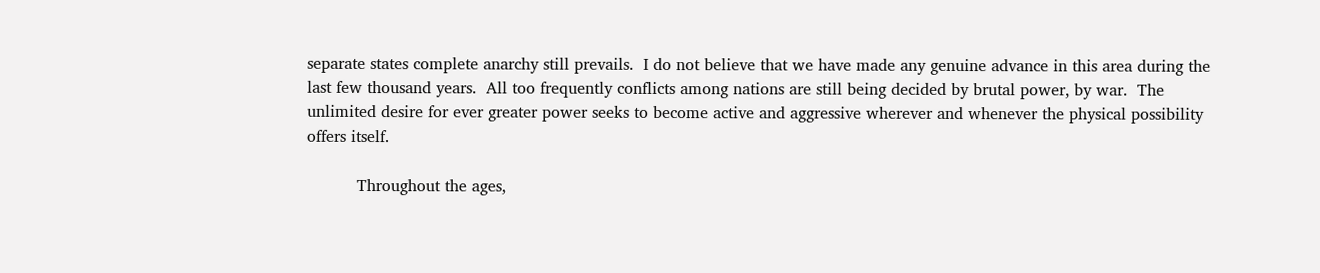separate states complete anarchy still prevails.  I do not believe that we have made any genuine advance in this area during the last few thousand years.  All too frequently conflicts among nations are still being decided by brutal power, by war.  The unlimited desire for ever greater power seeks to become active and aggressive wherever and whenever the physical possibility offers itself.

          Throughout the ages,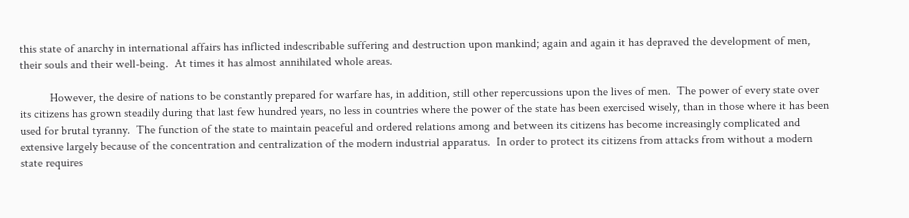this state of anarchy in international affairs has inflicted indescribable suffering and destruction upon mankind; again and again it has depraved the development of men, their souls and their well-being.  At times it has almost annihilated whole areas.

          However, the desire of nations to be constantly prepared for warfare has, in addition, still other repercussions upon the lives of men.  The power of every state over its citizens has grown steadily during that last few hundred years, no less in countries where the power of the state has been exercised wisely, than in those where it has been used for brutal tyranny.  The function of the state to maintain peaceful and ordered relations among and between its citizens has become increasingly complicated and extensive largely because of the concentration and centralization of the modern industrial apparatus.  In order to protect its citizens from attacks from without a modern state requires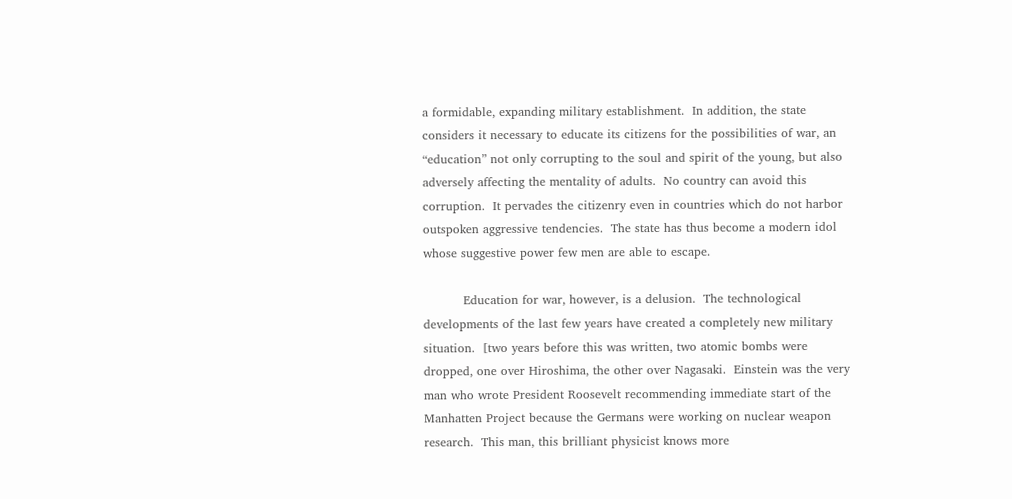a formidable, expanding military establishment.  In addition, the state considers it necessary to educate its citizens for the possibilities of war, an “education” not only corrupting to the soul and spirit of the young, but also adversely affecting the mentality of adults.  No country can avoid this corruption.  It pervades the citizenry even in countries which do not harbor outspoken aggressive tendencies.  The state has thus become a modern idol whose suggestive power few men are able to escape.

          Education for war, however, is a delusion.  The technological developments of the last few years have created a completely new military situation.  [two years before this was written, two atomic bombs were dropped, one over Hiroshima, the other over Nagasaki.  Einstein was the very man who wrote President Roosevelt recommending immediate start of the Manhatten Project because the Germans were working on nuclear weapon research.  This man, this brilliant physicist knows more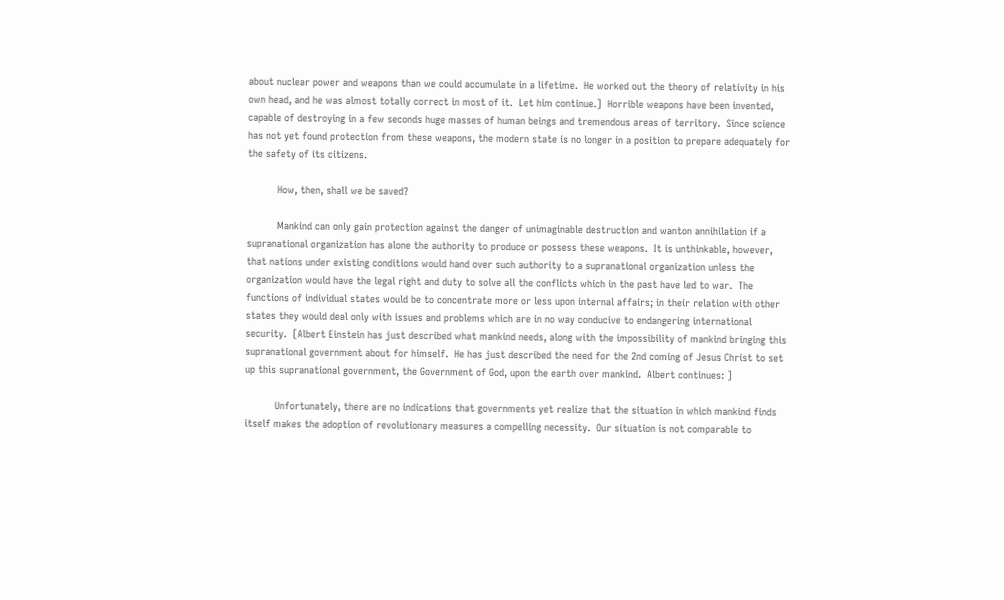about nuclear power and weapons than we could accumulate in a lifetime.  He worked out the theory of relativity in his own head, and he was almost totally correct in most of it.  Let him continue.]  Horrible weapons have been invented, capable of destroying in a few seconds huge masses of human beings and tremendous areas of territory.  Since science has not yet found protection from these weapons, the modern state is no longer in a position to prepare adequately for the safety of its citizens.

          How, then, shall we be saved?

          Mankind can only gain protection against the danger of unimaginable destruction and wanton annihilation if a supranational organization has alone the authority to produce or possess these weapons.  It is unthinkable, however, that nations under existing conditions would hand over such authority to a supranational organization unless the organization would have the legal right and duty to solve all the conflicts which in the past have led to war.  The functions of individual states would be to concentrate more or less upon internal affairs; in their relation with other states they would deal only with issues and problems which are in no way conducive to endangering international security.  [Albert Einstein has just described what mankind needs, along with the impossibility of mankind bringing this supranational government about for himself.  He has just described the need for the 2nd coming of Jesus Christ to set up this supranational government, the Government of God, upon the earth over mankind.  Albert continues: ]

          Unfortunately, there are no indications that governments yet realize that the situation in which mankind finds itself makes the adoption of revolutionary measures a compelling necessity.  Our situation is not comparable to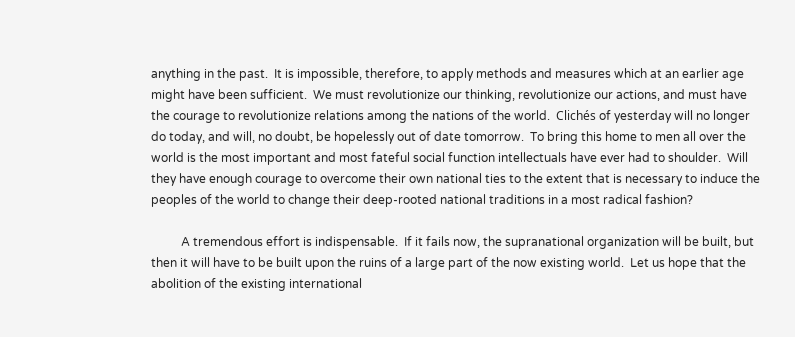anything in the past.  It is impossible, therefore, to apply methods and measures which at an earlier age might have been sufficient.  We must revolutionize our thinking, revolutionize our actions, and must have the courage to revolutionize relations among the nations of the world.  Clichés of yesterday will no longer do today, and will, no doubt, be hopelessly out of date tomorrow.  To bring this home to men all over the world is the most important and most fateful social function intellectuals have ever had to shoulder.  Will they have enough courage to overcome their own national ties to the extent that is necessary to induce the peoples of the world to change their deep-rooted national traditions in a most radical fashion?

          A tremendous effort is indispensable.  If it fails now, the supranational organization will be built, but then it will have to be built upon the ruins of a large part of the now existing world.  Let us hope that the abolition of the existing international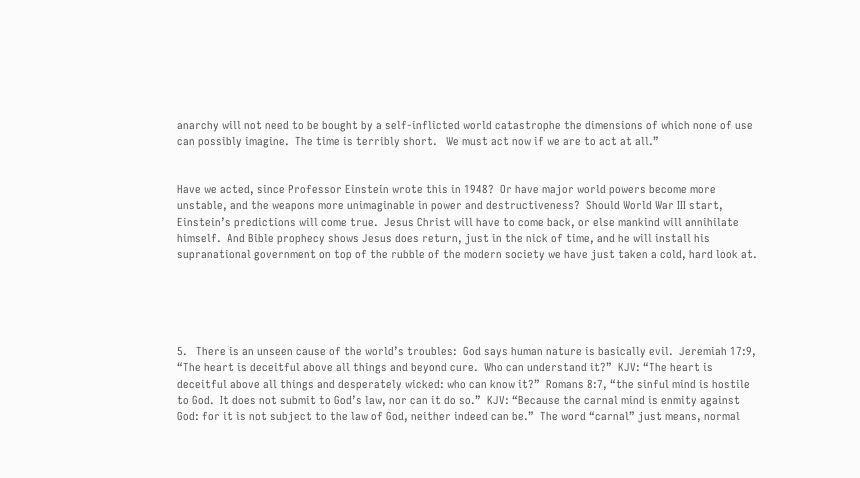anarchy will not need to be bought by a self-inflicted world catastrophe the dimensions of which none of use can possibly imagine.  The time is terribly short.   We must act now if we are to act at all.”


Have we acted, since Professor Einstein wrote this in 1948?  Or have major world powers become more unstable, and the weapons more unimaginable in power and destructiveness?  Should World War III start, Einstein’s predictions will come true.  Jesus Christ will have to come back, or else mankind will annihilate himself.  And Bible prophecy shows Jesus does return, just in the nick of time, and he will install his supranational government on top of the rubble of the modern society we have just taken a cold, hard look at.





5.   There is an unseen cause of the world’s troubles:  God says human nature is basically evil.  Jeremiah 17:9, “The heart is deceitful above all things and beyond cure.  Who can understand it?”  KJV: “The heart is deceitful above all things and desperately wicked: who can know it?”  Romans 8:7, “the sinful mind is hostile to God.  It does not submit to God’s law, nor can it do so.”  KJV: “Because the carnal mind is enmity against God: for it is not subject to the law of God, neither indeed can be.”  The word “carnal” just means, normal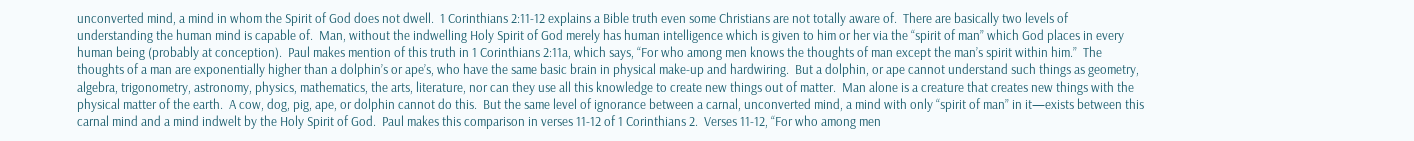unconverted mind, a mind in whom the Spirit of God does not dwell.  1 Corinthians 2:11-12 explains a Bible truth even some Christians are not totally aware of.  There are basically two levels of understanding the human mind is capable of.  Man, without the indwelling Holy Spirit of God merely has human intelligence which is given to him or her via the “spirit of man” which God places in every human being (probably at conception).  Paul makes mention of this truth in 1 Corinthians 2:11a, which says, “For who among men knows the thoughts of man except the man’s spirit within him.”  The thoughts of a man are exponentially higher than a dolphin’s or ape’s, who have the same basic brain in physical make-up and hardwiring.  But a dolphin, or ape cannot understand such things as geometry, algebra, trigonometry, astronomy, physics, mathematics, the arts, literature, nor can they use all this knowledge to create new things out of matter.  Man alone is a creature that creates new things with the physical matter of the earth.  A cow, dog, pig, ape, or dolphin cannot do this.  But the same level of ignorance between a carnal, unconverted mind, a mind with only “spirit of man” in it—exists between this carnal mind and a mind indwelt by the Holy Spirit of God.  Paul makes this comparison in verses 11-12 of 1 Corinthians 2.  Verses 11-12, “For who among men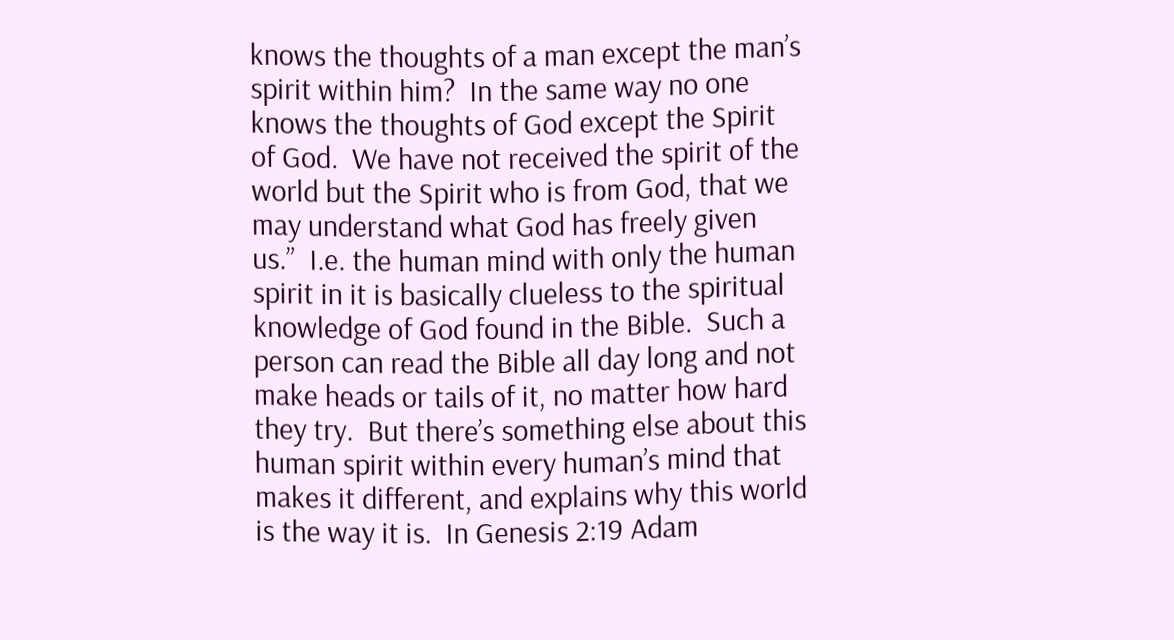knows the thoughts of a man except the man’s spirit within him?  In the same way no one knows the thoughts of God except the Spirit of God.  We have not received the spirit of the world but the Spirit who is from God, that we may understand what God has freely given us.”  I.e. the human mind with only the human spirit in it is basically clueless to the spiritual knowledge of God found in the Bible.  Such a person can read the Bible all day long and not make heads or tails of it, no matter how hard they try.  But there’s something else about this human spirit within every human’s mind that makes it different, and explains why this world is the way it is.  In Genesis 2:19 Adam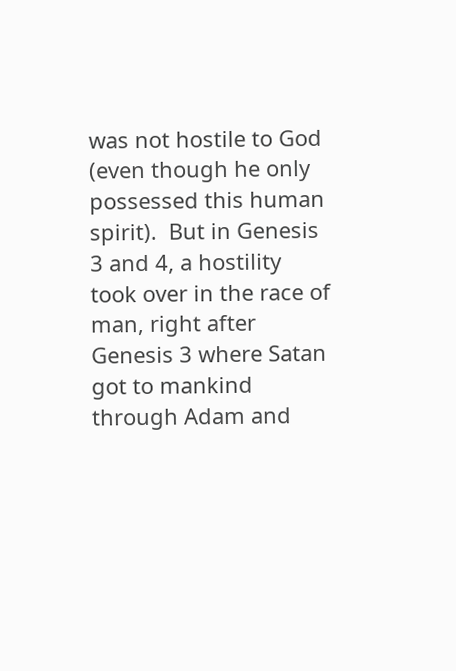was not hostile to God (even though he only possessed this human spirit).  But in Genesis 3 and 4, a hostility took over in the race of man, right after Genesis 3 where Satan got to mankind through Adam and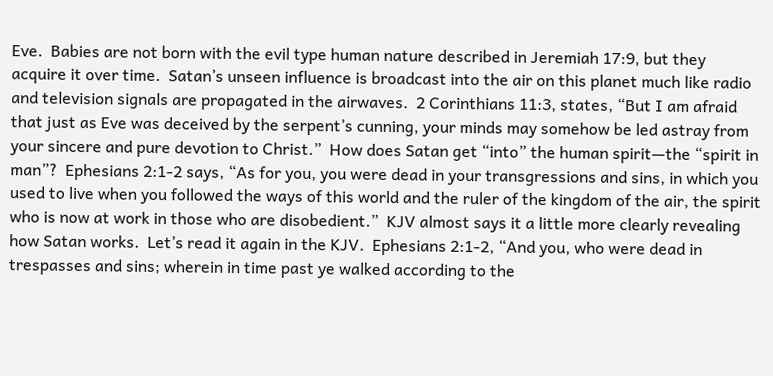Eve.  Babies are not born with the evil type human nature described in Jeremiah 17:9, but they acquire it over time.  Satan’s unseen influence is broadcast into the air on this planet much like radio and television signals are propagated in the airwaves.  2 Corinthians 11:3, states, “But I am afraid that just as Eve was deceived by the serpent’s cunning, your minds may somehow be led astray from your sincere and pure devotion to Christ.”  How does Satan get “into” the human spirit—the “spirit in man”?  Ephesians 2:1-2 says, “As for you, you were dead in your transgressions and sins, in which you used to live when you followed the ways of this world and the ruler of the kingdom of the air, the spirit who is now at work in those who are disobedient.”  KJV almost says it a little more clearly revealing how Satan works.  Let’s read it again in the KJV.  Ephesians 2:1-2, “And you, who were dead in trespasses and sins; wherein in time past ye walked according to the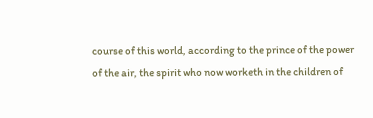course of this world, according to the prince of the power of the air, the spirit who now worketh in the children of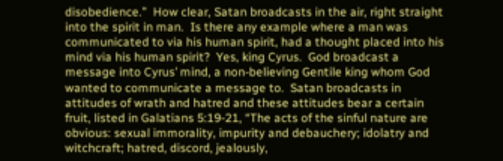disobedience.”  How clear, Satan broadcasts in the air, right straight into the spirit in man.  Is there any example where a man was communicated to via his human spirit, had a thought placed into his mind via his human spirit?  Yes, king Cyrus.  God broadcast a message into Cyrus’ mind, a non-believing Gentile king whom God wanted to communicate a message to.  Satan broadcasts in attitudes of wrath and hatred and these attitudes bear a certain fruit, listed in Galatians 5:19-21, “The acts of the sinful nature are obvious: sexual immorality, impurity and debauchery; idolatry and witchcraft; hatred, discord, jealously,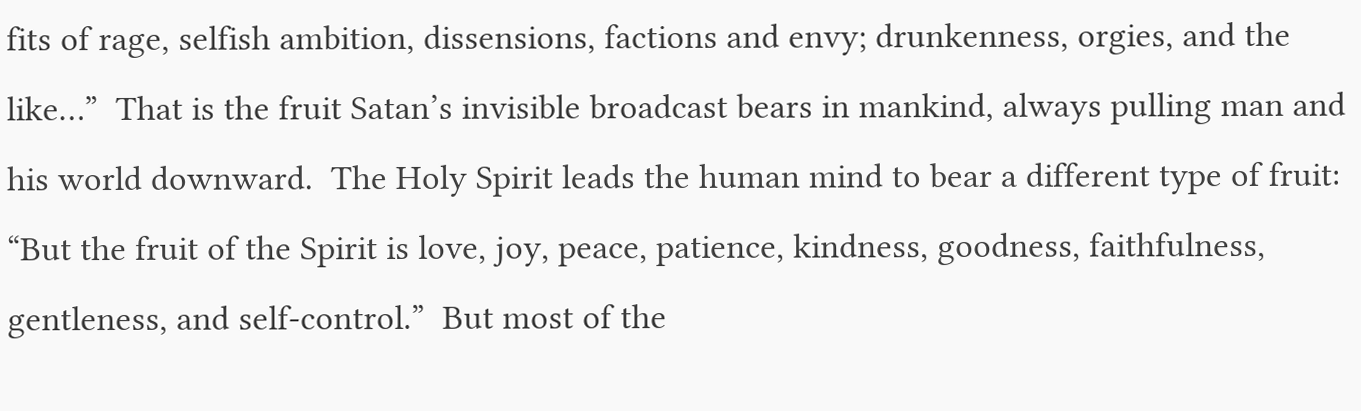fits of rage, selfish ambition, dissensions, factions and envy; drunkenness, orgies, and the like…”  That is the fruit Satan’s invisible broadcast bears in mankind, always pulling man and his world downward.  The Holy Spirit leads the human mind to bear a different type of fruit: “But the fruit of the Spirit is love, joy, peace, patience, kindness, goodness, faithfulness, gentleness, and self-control.”  But most of the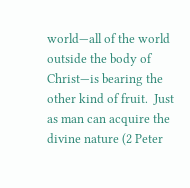world—all of the world outside the body of Christ—is bearing the other kind of fruit.  Just as man can acquire the divine nature (2 Peter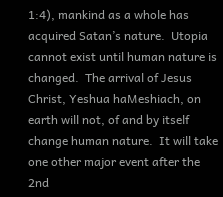1:4), mankind as a whole has acquired Satan’s nature.  Utopia cannot exist until human nature is changed.  The arrival of Jesus Christ, Yeshua haMeshiach, on earth will not, of and by itself change human nature.  It will take one other major event after the 2nd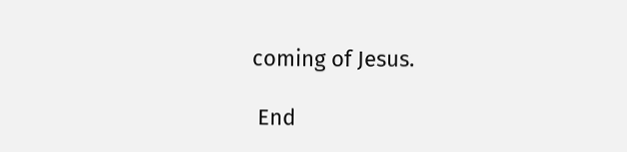coming of Jesus.

 End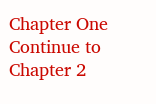Chapter One   Continue to Chapter 2